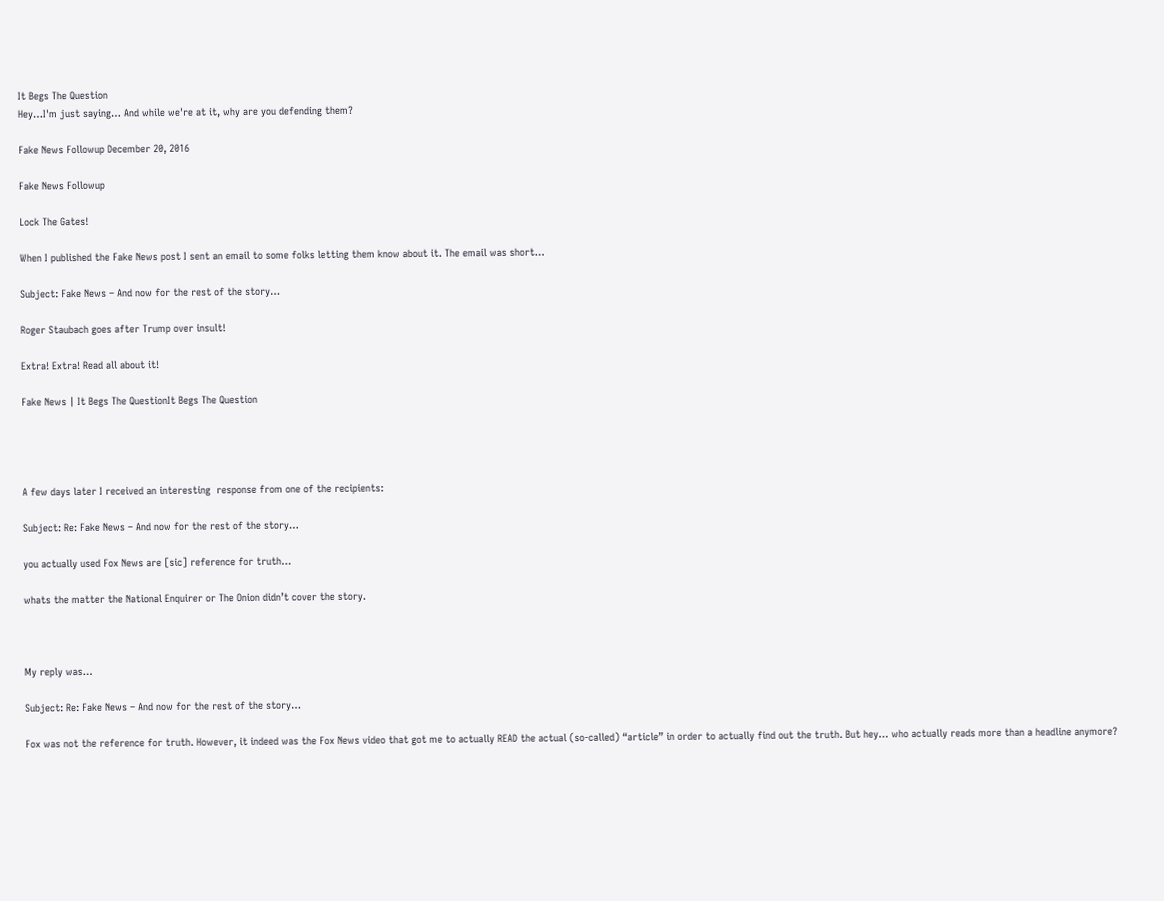It Begs The Question
Hey…I'm just saying… And while we're at it, why are you defending them?

Fake News Followup December 20, 2016

Fake News Followup

Lock The Gates!

When I published the Fake News post I sent an email to some folks letting them know about it. The email was short…

Subject: Fake News – And now for the rest of the story…

Roger Staubach goes after Trump over insult!

Extra! Extra! Read all about it!

Fake News | It Begs The QuestionIt Begs The Question




A few days later I received an interesting  response from one of the recipients:

Subject: Re: Fake News – And now for the rest of the story…

you actually used Fox News are [sic] reference for truth…

whats the matter the National Enquirer or The Onion didn’t cover the story.



My reply was…

Subject: Re: Fake News – And now for the rest of the story…

Fox was not the reference for truth. However, it indeed was the Fox News video that got me to actually READ the actual (so-called) “article” in order to actually find out the truth. But hey… who actually reads more than a headline anymore?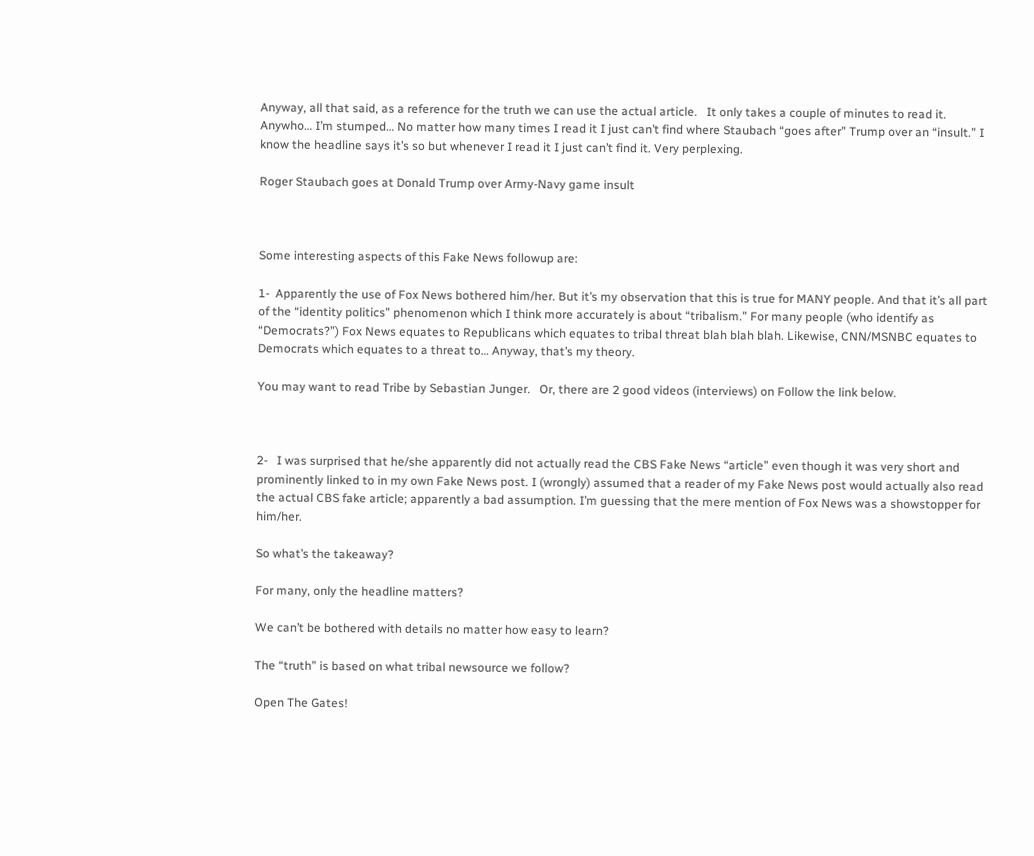Anyway, all that said, as a reference for the truth we can use the actual article.   It only takes a couple of minutes to read it. Anywho… I’m stumped… No matter how many times I read it I just can’t find where Staubach “goes after” Trump over an “insult.” I know the headline says it’s so but whenever I read it I just can’t find it. Very perplexing.

Roger Staubach goes at Donald Trump over Army-Navy game insult



Some interesting aspects of this Fake News followup are:

1-  Apparently the use of Fox News bothered him/her. But it’s my observation that this is true for MANY people. And that it’s all part of the “identity politics” phenomenon which I think more accurately is about “tribalism.” For many people (who identify as “Democrats?”) Fox News equates to Republicans which equates to tribal threat blah blah blah. Likewise, CNN/MSNBC equates to Democrats which equates to a threat to… Anyway, that’s my theory.

You may want to read Tribe by Sebastian Junger.   Or, there are 2 good videos (interviews) on Follow the link below.



2-   I was surprised that he/she apparently did not actually read the CBS Fake News “article” even though it was very short and prominently linked to in my own Fake News post. I (wrongly) assumed that a reader of my Fake News post would actually also read the actual CBS fake article; apparently a bad assumption. I’m guessing that the mere mention of Fox News was a showstopper for him/her.

So what’s the takeaway?

For many, only the headline matters?

We can’t be bothered with details no matter how easy to learn?

The “truth” is based on what tribal newsource we follow?

Open The Gates!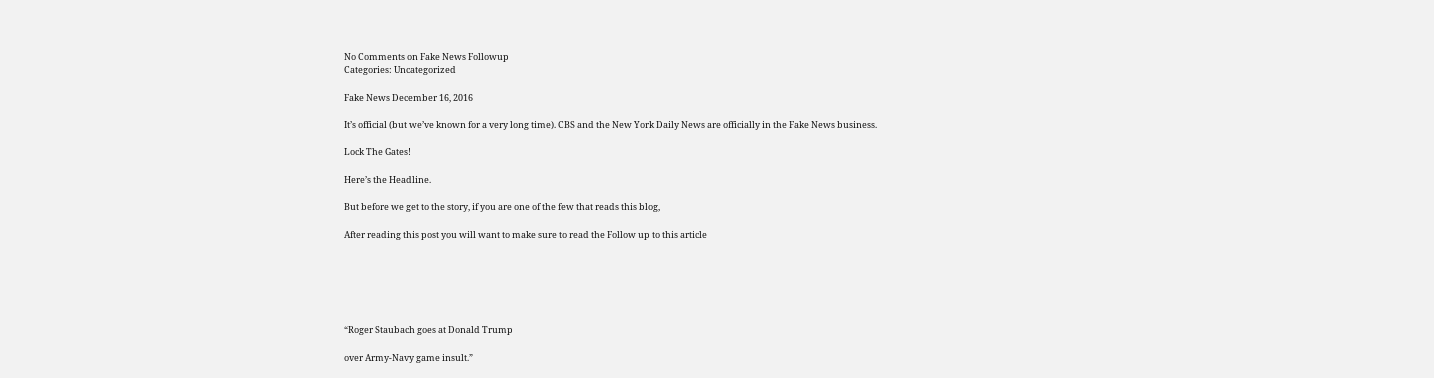No Comments on Fake News Followup
Categories: Uncategorized

Fake News December 16, 2016

It’s official (but we’ve known for a very long time). CBS and the New York Daily News are officially in the Fake News business.

Lock The Gates!

Here’s the Headline.

But before we get to the story, if you are one of the few that reads this blog,

After reading this post you will want to make sure to read the Follow up to this article






“Roger Staubach goes at Donald Trump

over Army-Navy game insult.”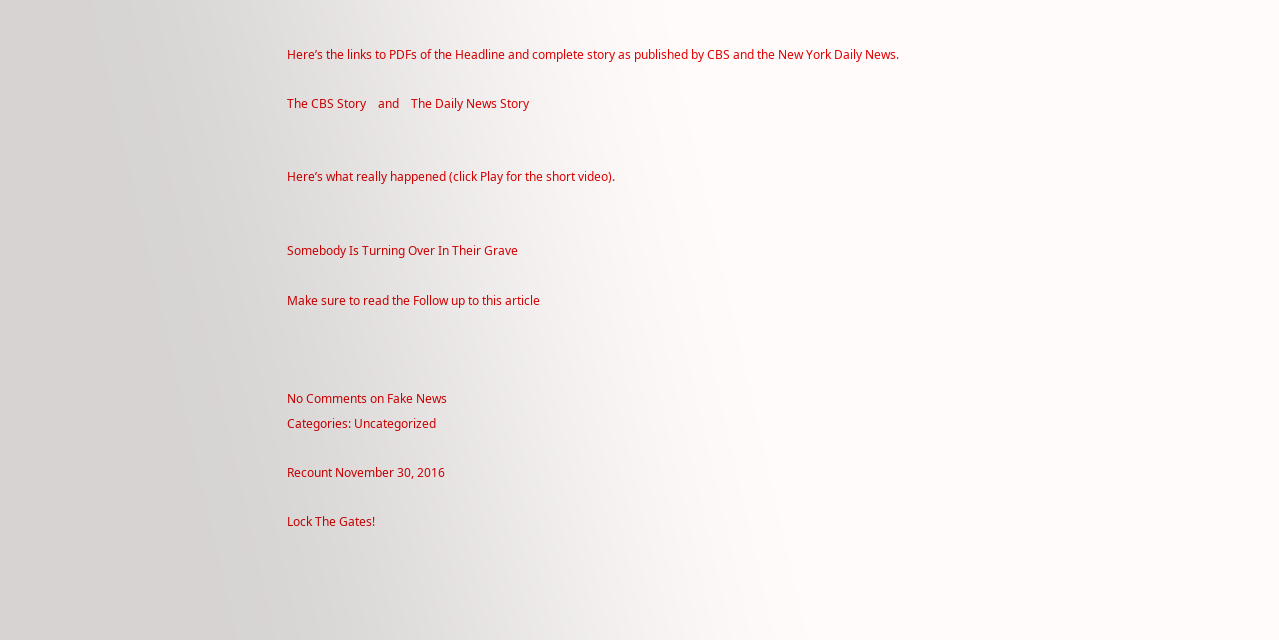Here’s the links to PDFs of the Headline and complete story as published by CBS and the New York Daily News.

The CBS Story    and    The Daily News Story


Here’s what really happened (click Play for the short video).


Somebody Is Turning Over In Their Grave

Make sure to read the Follow up to this article



No Comments on Fake News
Categories: Uncategorized

Recount November 30, 2016

Lock The Gates!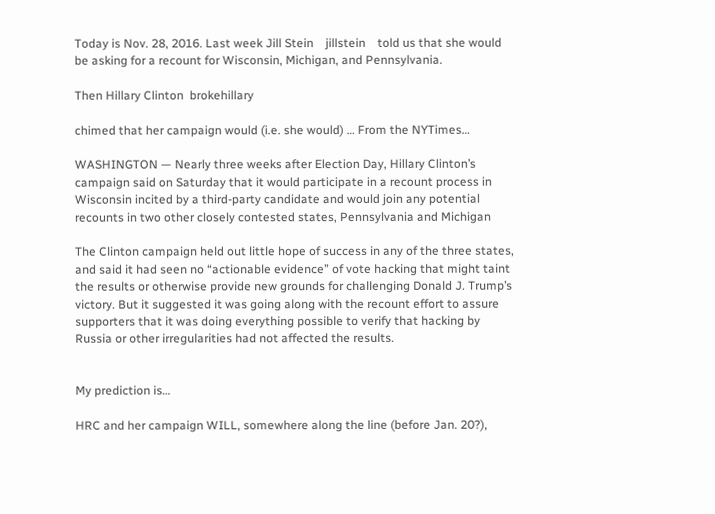Today is Nov. 28, 2016. Last week Jill Stein    jillstein    told us that she would be asking for a recount for Wisconsin, Michigan, and Pennsylvania.

Then Hillary Clinton  brokehillary

chimed that her campaign would (i.e. she would) … From the NYTimes…

WASHINGTON — Nearly three weeks after Election Day, Hillary Clinton’s campaign said on Saturday that it would participate in a recount process in Wisconsin incited by a third-party candidate and would join any potential recounts in two other closely contested states, Pennsylvania and Michigan

The Clinton campaign held out little hope of success in any of the three states, and said it had seen no “actionable evidence” of vote hacking that might taint the results or otherwise provide new grounds for challenging Donald J. Trump’s victory. But it suggested it was going along with the recount effort to assure supporters that it was doing everything possible to verify that hacking by Russia or other irregularities had not affected the results.


My prediction is…

HRC and her campaign WILL, somewhere along the line (before Jan. 20?),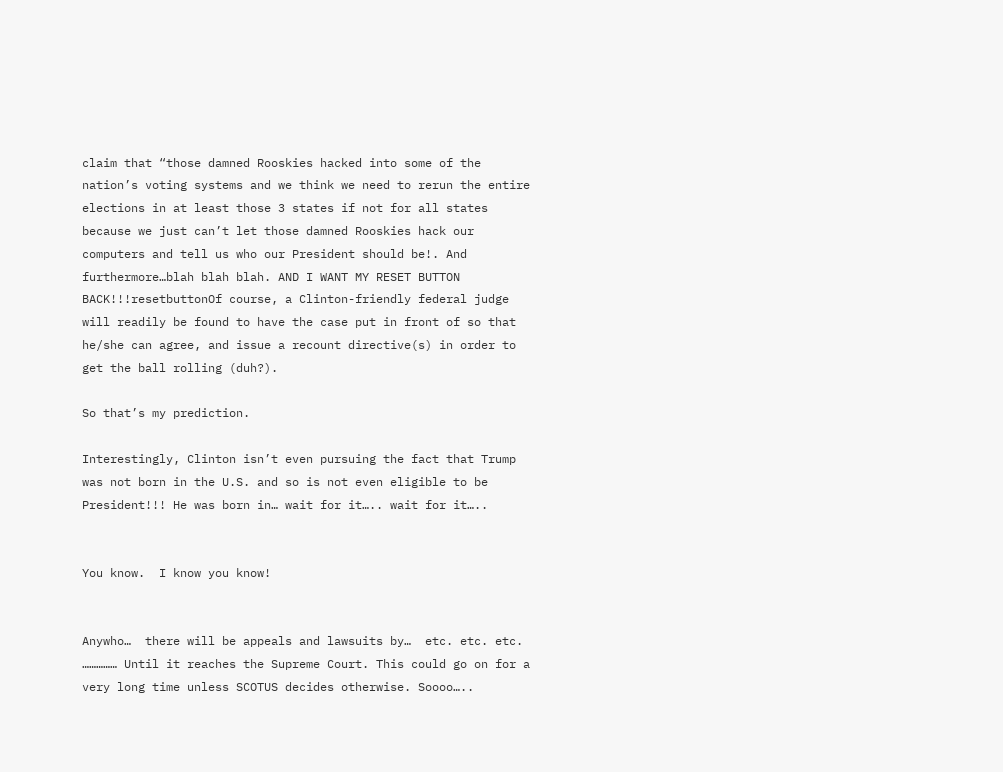claim that “those damned Rooskies hacked into some of the nation’s voting systems and we think we need to rerun the entire elections in at least those 3 states if not for all states because we just can’t let those damned Rooskies hack our computers and tell us who our President should be!. And furthermore…blah blah blah. AND I WANT MY RESET BUTTON BACK!!!resetbuttonOf course, a Clinton-friendly federal judge will readily be found to have the case put in front of so that he/she can agree, and issue a recount directive(s) in order to get the ball rolling (duh?).

So that’s my prediction.

Interestingly, Clinton isn’t even pursuing the fact that Trump was not born in the U.S. and so is not even eligible to be President!!! He was born in… wait for it….. wait for it…..


You know.  I know you know!


Anywho…  there will be appeals and lawsuits by…  etc. etc. etc. …………… Until it reaches the Supreme Court. This could go on for a very long time unless SCOTUS decides otherwise. Soooo…..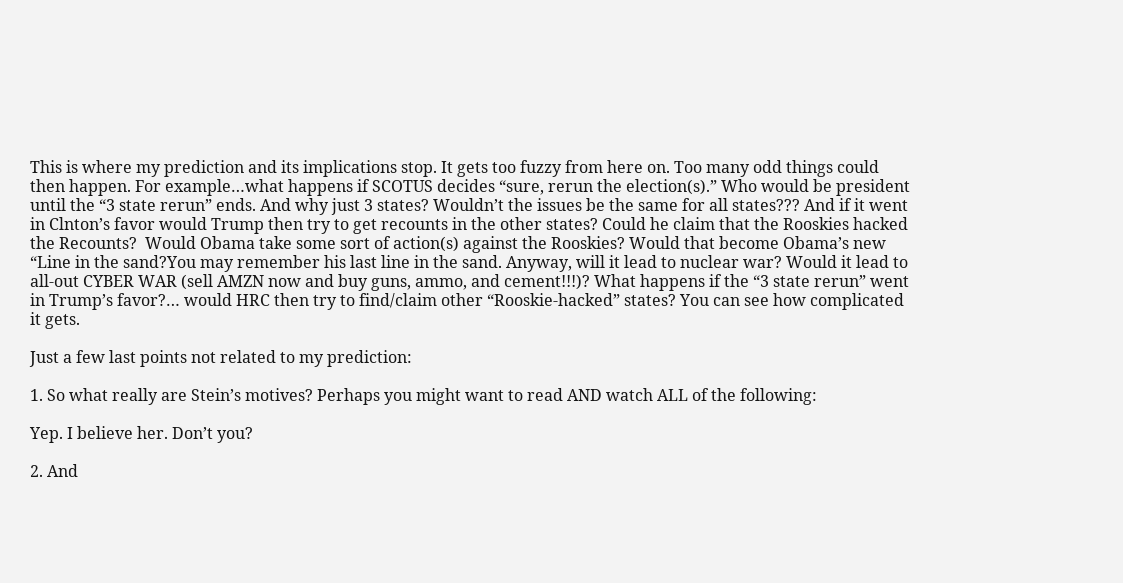This is where my prediction and its implications stop. It gets too fuzzy from here on. Too many odd things could then happen. For example…what happens if SCOTUS decides “sure, rerun the election(s).” Who would be president until the “3 state rerun” ends. And why just 3 states? Wouldn’t the issues be the same for all states??? And if it went in Clnton’s favor would Trump then try to get recounts in the other states? Could he claim that the Rooskies hacked the Recounts?  Would Obama take some sort of action(s) against the Rooskies? Would that become Obama’s new “Line in the sand?You may remember his last line in the sand. Anyway, will it lead to nuclear war? Would it lead to all-out CYBER WAR (sell AMZN now and buy guns, ammo, and cement!!!)? What happens if the “3 state rerun” went in Trump’s favor?… would HRC then try to find/claim other “Rooskie-hacked” states? You can see how complicated it gets.

Just a few last points not related to my prediction:

1. So what really are Stein’s motives? Perhaps you might want to read AND watch ALL of the following:

Yep. I believe her. Don’t you?

2. And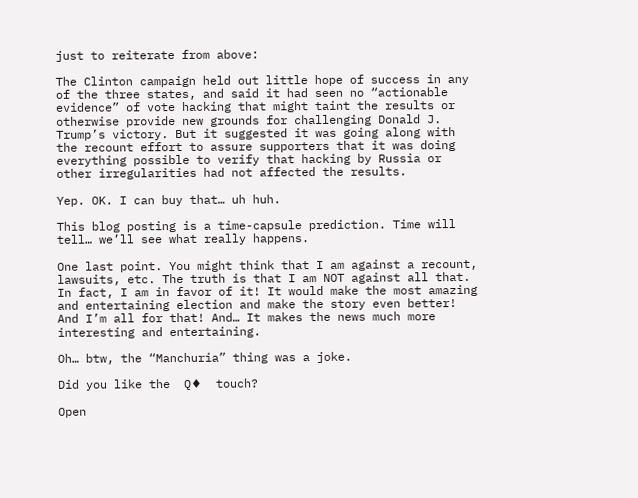just to reiterate from above:

The Clinton campaign held out little hope of success in any of the three states, and said it had seen no “actionable evidence” of vote hacking that might taint the results or otherwise provide new grounds for challenging Donald J. Trump’s victory. But it suggested it was going along with the recount effort to assure supporters that it was doing everything possible to verify that hacking by Russia or other irregularities had not affected the results.

Yep. OK. I can buy that… uh huh.

This blog posting is a time-capsule prediction. Time will tell… we’ll see what really happens.

One last point. You might think that I am against a recount, lawsuits, etc. The truth is that I am NOT against all that. In fact, I am in favor of it! It would make the most amazing and entertaining election and make the story even better! And I’m all for that! And… It makes the news much more interesting and entertaining.

Oh… btw, the “Manchuria” thing was a joke.

Did you like the  Q♦  touch?

Open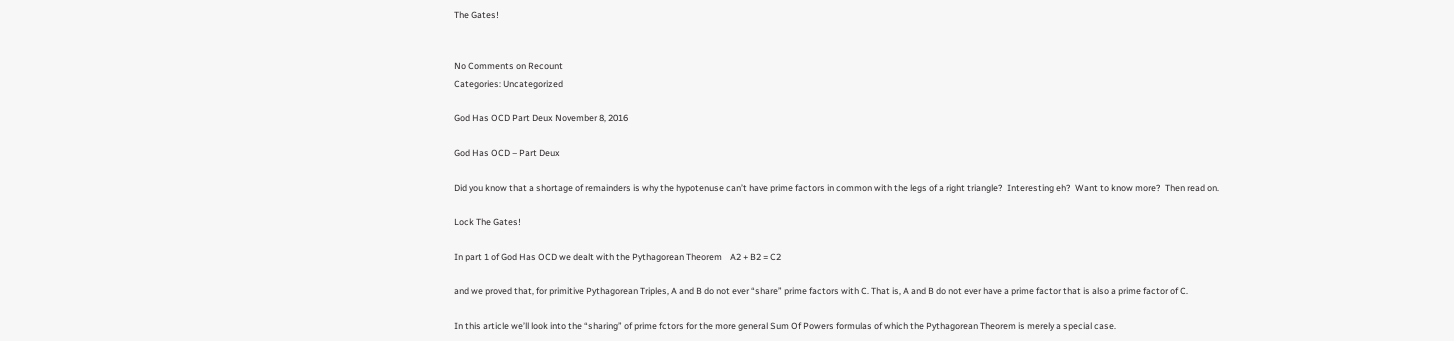The Gates!


No Comments on Recount
Categories: Uncategorized

God Has OCD Part Deux November 8, 2016

God Has OCD – Part Deux

Did you know that a shortage of remainders is why the hypotenuse can’t have prime factors in common with the legs of a right triangle?  Interesting eh?  Want to know more?  Then read on.

Lock The Gates!

In part 1 of God Has OCD we dealt with the Pythagorean Theorem    A2 + B2 = C2

and we proved that, for primitive Pythagorean Triples, A and B do not ever “share” prime factors with C. That is, A and B do not ever have a prime factor that is also a prime factor of C.

In this article we’ll look into the “sharing” of prime fctors for the more general Sum Of Powers formulas of which the Pythagorean Theorem is merely a special case.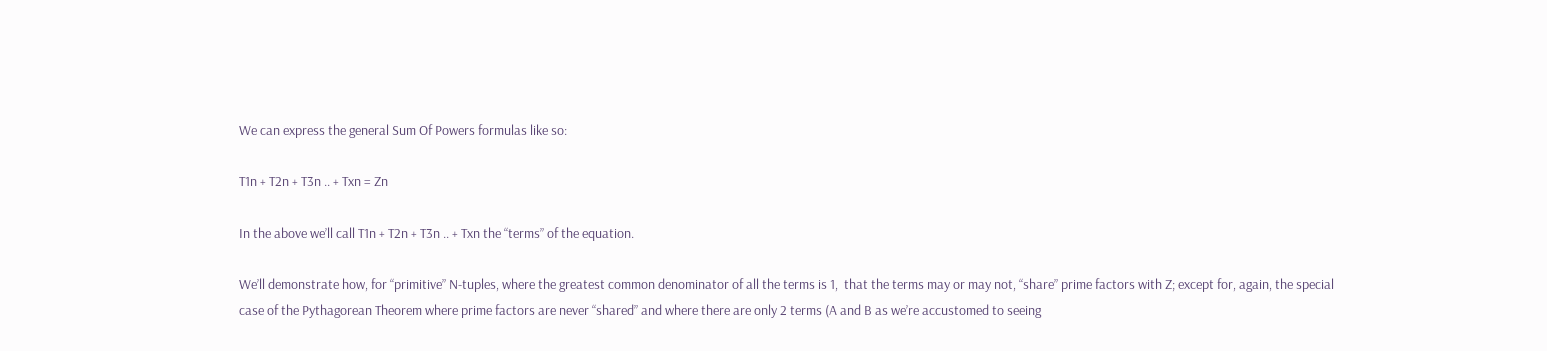We can express the general Sum Of Powers formulas like so:

T1n + T2n + T3n .. + Txn = Zn

In the above we’ll call T1n + T2n + T3n .. + Txn the “terms” of the equation.

We’ll demonstrate how, for “primitive” N-tuples, where the greatest common denominator of all the terms is 1,  that the terms may or may not, “share” prime factors with Z; except for, again, the special case of the Pythagorean Theorem where prime factors are never “shared” and where there are only 2 terms (A and B as we’re accustomed to seeing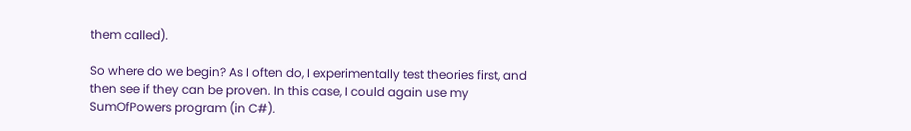them called).

So where do we begin? As I often do, I experimentally test theories first, and then see if they can be proven. In this case, I could again use my SumOfPowers program (in C#).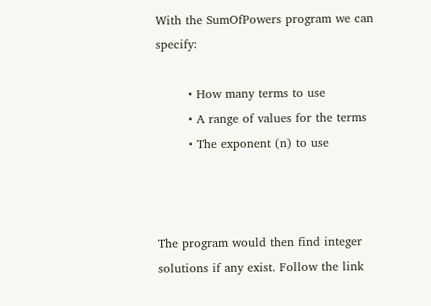With the SumOfPowers program we can specify:

        • How many terms to use
        • A range of values for the terms
        • The exponent (n) to use



The program would then find integer solutions if any exist. Follow the link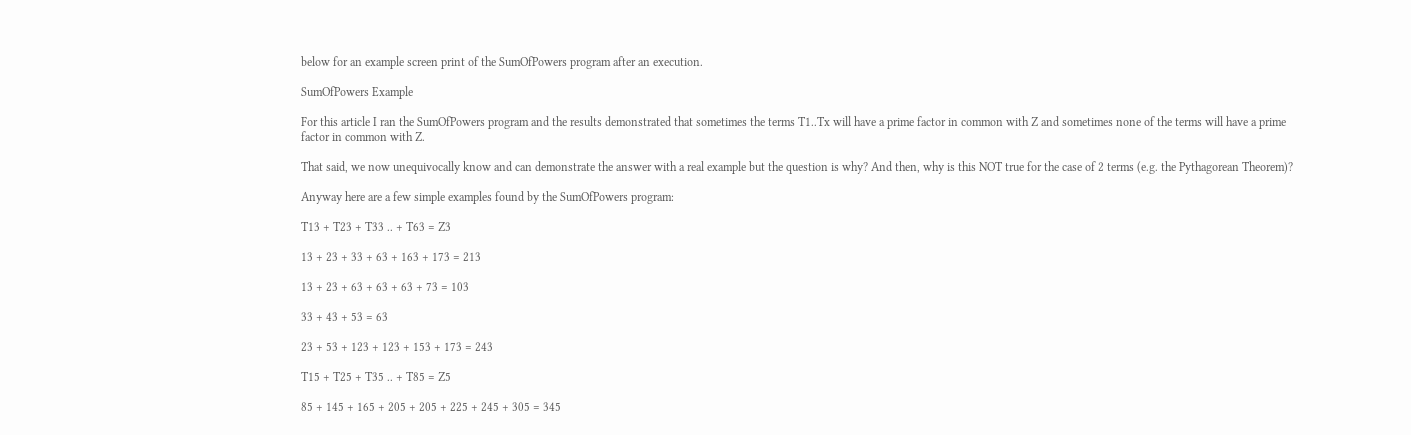below for an example screen print of the SumOfPowers program after an execution.

SumOfPowers Example

For this article I ran the SumOfPowers program and the results demonstrated that sometimes the terms T1..Tx will have a prime factor in common with Z and sometimes none of the terms will have a prime factor in common with Z.

That said, we now unequivocally know and can demonstrate the answer with a real example but the question is why? And then, why is this NOT true for the case of 2 terms (e.g. the Pythagorean Theorem)?

Anyway here are a few simple examples found by the SumOfPowers program:

T13 + T23 + T33 .. + T63 = Z3

13 + 23 + 33 + 63 + 163 + 173 = 213

13 + 23 + 63 + 63 + 63 + 73 = 103

33 + 43 + 53 = 63

23 + 53 + 123 + 123 + 153 + 173 = 243

T15 + T25 + T35 .. + T85 = Z5

85 + 145 + 165 + 205 + 205 + 225 + 245 + 305 = 345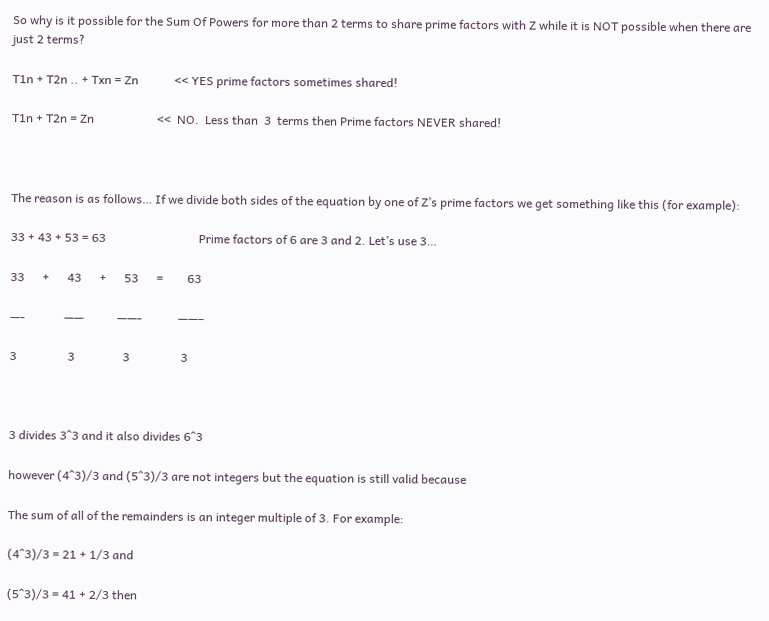So why is it possible for the Sum Of Powers for more than 2 terms to share prime factors with Z while it is NOT possible when there are just 2 terms?

T1n + T2n .. + Txn = Zn            << YES prime factors sometimes shared!

T1n + T2n = Zn                     <<  NO.  Less than  3  terms then Prime factors NEVER shared!



The reason is as follows… If we divide both sides of the equation by one of Z’s prime factors we get something like this (for example):

33 + 43 + 53 = 63                               Prime factors of 6 are 3 and 2. Let’s use 3…

33      +      43      +      53      =        63

—-             ——           ——-            ——–

3                 3                3                 3



3 divides 3^3 and it also divides 6^3

however (4^3)/3 and (5^3)/3 are not integers but the equation is still valid because

The sum of all of the remainders is an integer multiple of 3. For example:

(4^3)/3 = 21 + 1/3 and

(5^3)/3 = 41 + 2/3 then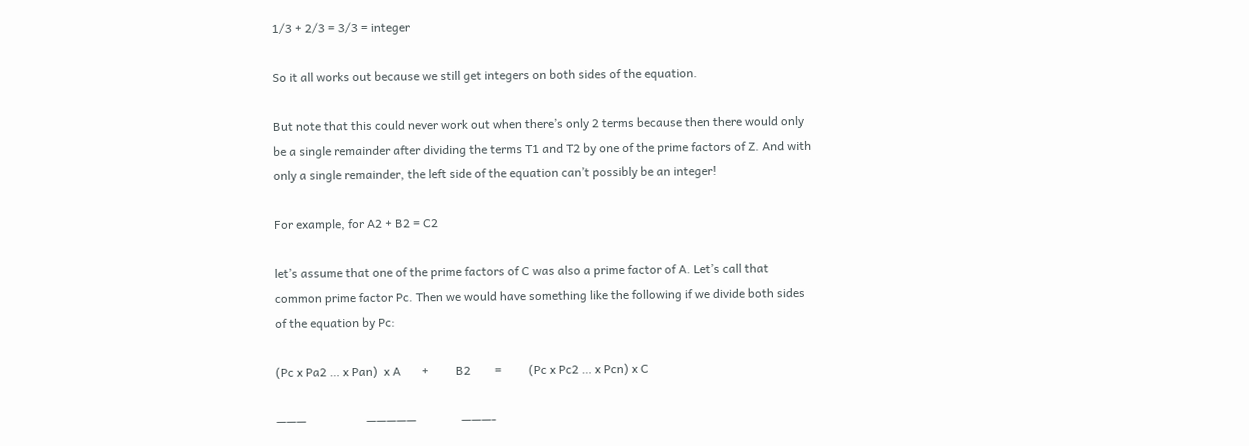1/3 + 2/3 = 3/3 = integer

So it all works out because we still get integers on both sides of the equation.

But note that this could never work out when there’s only 2 terms because then there would only be a single remainder after dividing the terms T1 and T2 by one of the prime factors of Z. And with only a single remainder, the left side of the equation can’t possibly be an integer!

For example, for A2 + B2 = C2

let’s assume that one of the prime factors of C was also a prime factor of A. Let’s call that common prime factor Pc. Then we would have something like the following if we divide both sides of the equation by Pc:

(Pc x Pa2 … x Pan)  x A       +         B2        =         (Pc x Pc2 … x Pcn) x C

———                    —————               ———-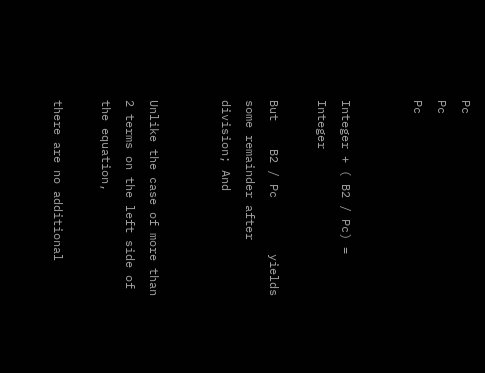Pc                                           Pc                                    Pc


Integer + ( B2 / Pc) = Integer

But    B2 / Pc        yields some remainder after division; And


Unlike the case of more than 2 terms on the left side of the equation,

there are no additional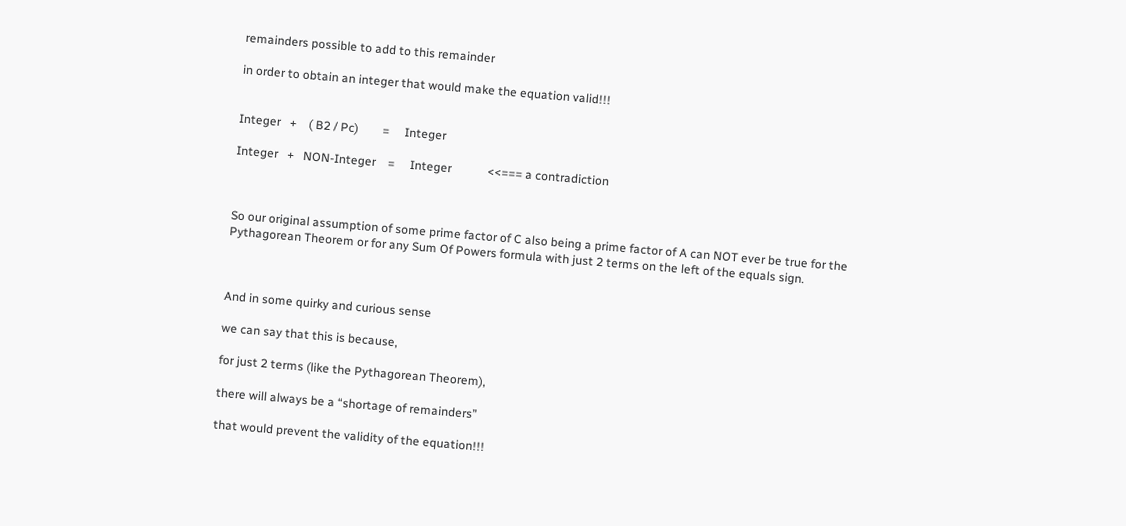remainders possible to add to this remainder

in order to obtain an integer that would make the equation valid!!!


Integer   +    ( B2 / Pc)        =     Integer

Integer   +   NON-Integer    =     Integer            <<=== a contradiction



So our original assumption of some prime factor of C also being a prime factor of A can NOT ever be true for the Pythagorean Theorem or for any Sum Of Powers formula with just 2 terms on the left of the equals sign.



And in some quirky and curious sense

we can say that this is because,

for just 2 terms (like the Pythagorean Theorem),

there will always be a “shortage of remainders”

that would prevent the validity of the equation!!!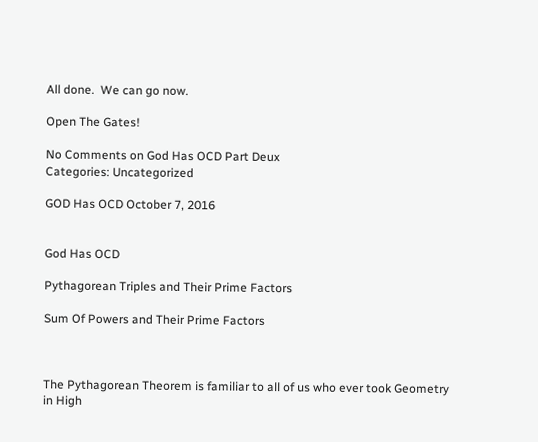All done.  We can go now.

Open The Gates!

No Comments on God Has OCD Part Deux
Categories: Uncategorized

GOD Has OCD October 7, 2016


God Has OCD

Pythagorean Triples and Their Prime Factors

Sum Of Powers and Their Prime Factors



The Pythagorean Theorem is familiar to all of us who ever took Geometry in High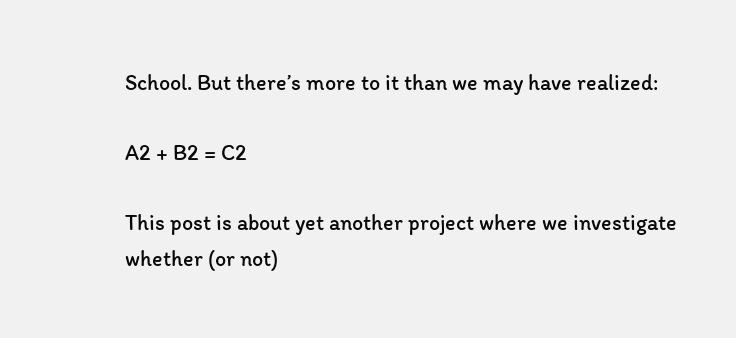School. But there’s more to it than we may have realized:

A2 + B2 = C2

This post is about yet another project where we investigate whether (or not)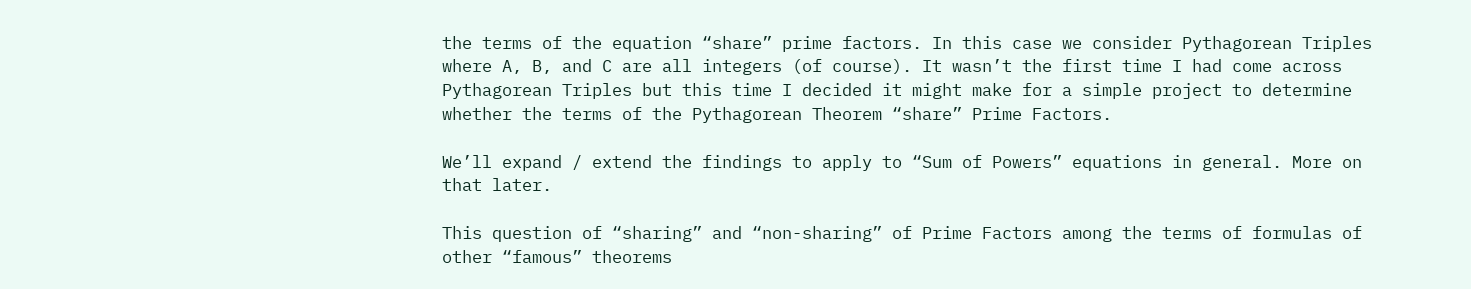the terms of the equation “share” prime factors. In this case we consider Pythagorean Triples where A, B, and C are all integers (of course). It wasn’t the first time I had come across Pythagorean Triples but this time I decided it might make for a simple project to determine whether the terms of the Pythagorean Theorem “share” Prime Factors.

We’ll expand / extend the findings to apply to “Sum of Powers” equations in general. More on that later.

This question of “sharing” and “non-sharing” of Prime Factors among the terms of formulas of other “famous” theorems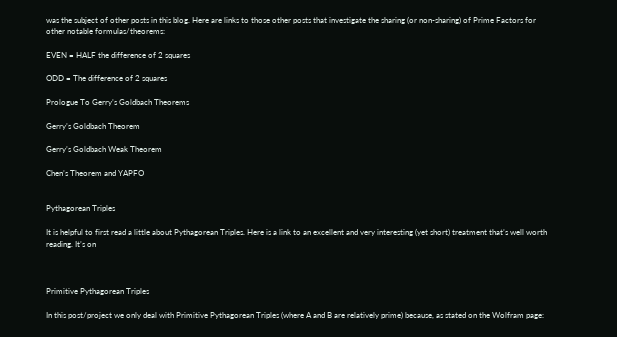was the subject of other posts in this blog. Here are links to those other posts that investigate the sharing (or non-sharing) of Prime Factors for other notable formulas/theorems:

EVEN = HALF the difference of 2 squares

ODD = The difference of 2 squares

Prologue To Gerry’s Goldbach Theorems

Gerry’s Goldbach Theorem

Gerry’s Goldbach Weak Theorem

Chen’s Theorem and YAPFO


Pythagorean Triples

It is helpful to first read a little about Pythagorean Triples. Here is a link to an excellent and very interesting (yet short) treatment that’s well worth reading. It’s on



Primitive Pythagorean Triples

In this post/project we only deal with Primitive Pythagorean Triples (where A and B are relatively prime) because, as stated on the Wolfram page: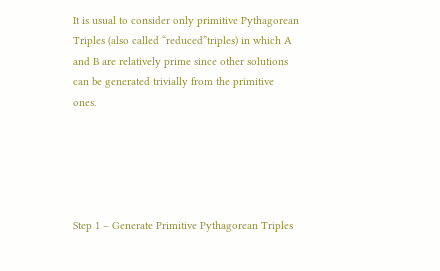It is usual to consider only primitive Pythagorean Triples (also called “reduced”triples) in which A and B are relatively prime since other solutions can be generated trivially from the primitive ones.





Step 1 – Generate Primitive Pythagorean Triples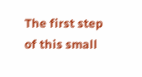The first step of this small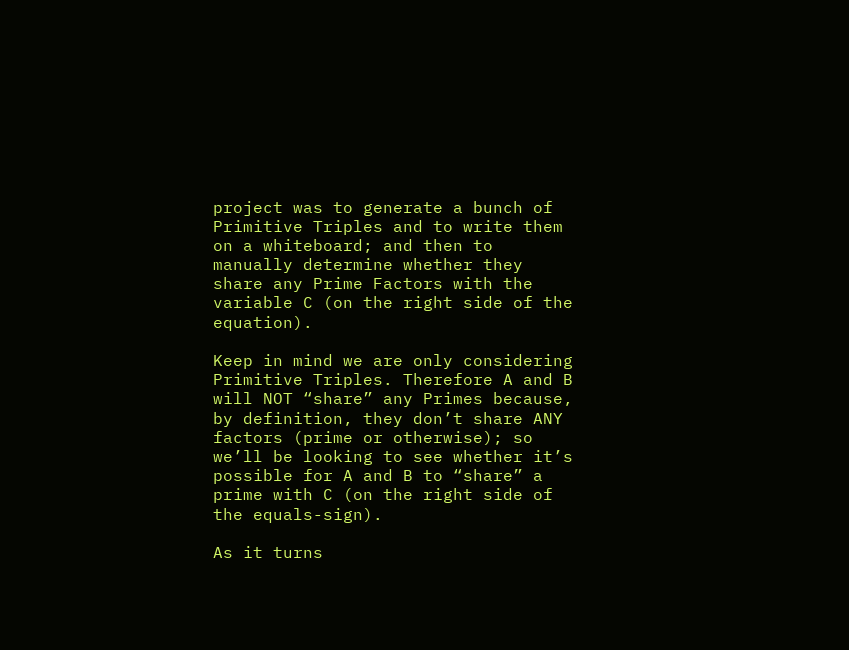project was to generate a bunch of Primitive Triples and to write them on a whiteboard; and then to manually determine whether they share any Prime Factors with the variable C (on the right side of the equation).

Keep in mind we are only considering Primitive Triples. Therefore A and B will NOT “share” any Primes because, by definition, they don’t share ANY factors (prime or otherwise); so we’ll be looking to see whether it’s possible for A and B to “share” a prime with C (on the right side of the equals-sign).

As it turns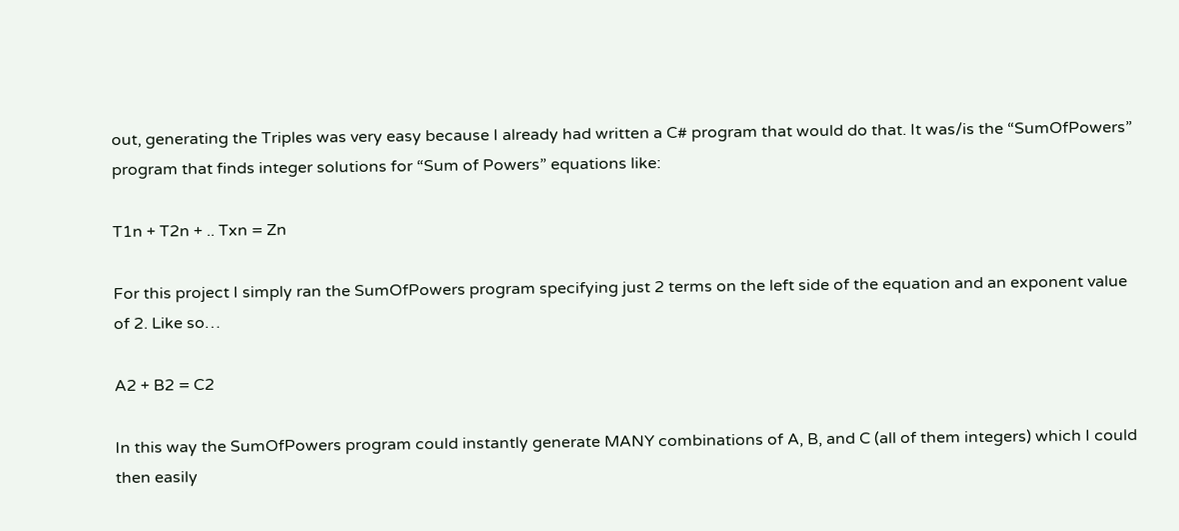out, generating the Triples was very easy because I already had written a C# program that would do that. It was/is the “SumOfPowers” program that finds integer solutions for “Sum of Powers” equations like:

T1n + T2n + .. Txn = Zn

For this project I simply ran the SumOfPowers program specifying just 2 terms on the left side of the equation and an exponent value of 2. Like so…

A2 + B2 = C2

In this way the SumOfPowers program could instantly generate MANY combinations of A, B, and C (all of them integers) which I could then easily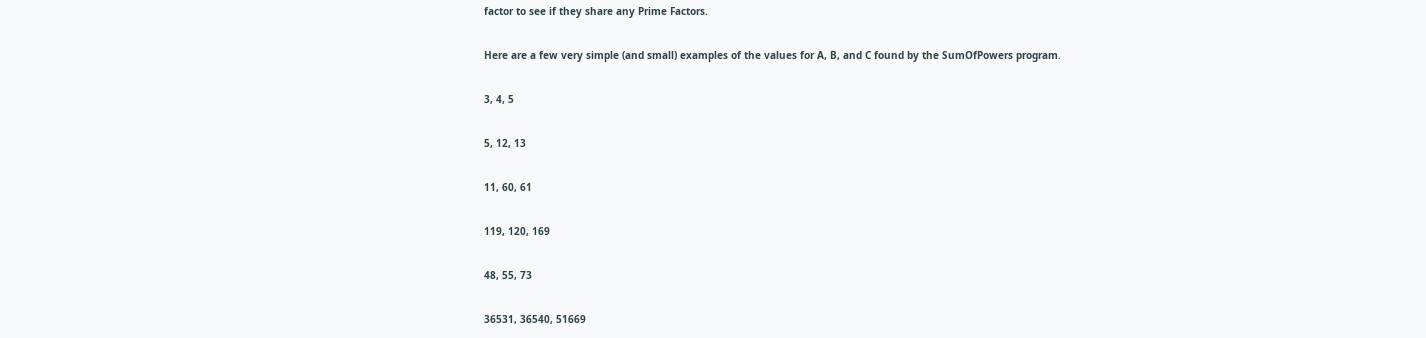factor to see if they share any Prime Factors.

Here are a few very simple (and small) examples of the values for A, B, and C found by the SumOfPowers program.

3, 4, 5

5, 12, 13

11, 60, 61

119, 120, 169

48, 55, 73

36531, 36540, 51669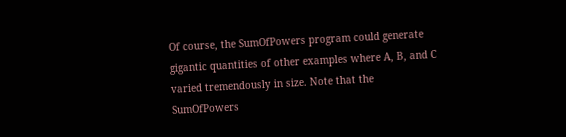Of course, the SumOfPowers program could generate gigantic quantities of other examples where A, B, and C varied tremendously in size. Note that the SumOfPowers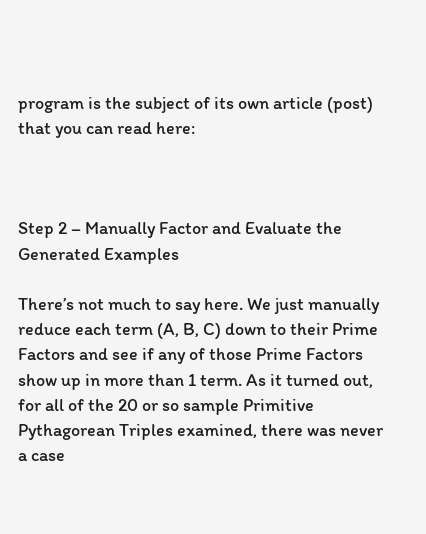program is the subject of its own article (post) that you can read here:



Step 2 – Manually Factor and Evaluate the Generated Examples

There’s not much to say here. We just manually reduce each term (A, B, C) down to their Prime Factors and see if any of those Prime Factors show up in more than 1 term. As it turned out, for all of the 20 or so sample Primitive Pythagorean Triples examined, there was never a case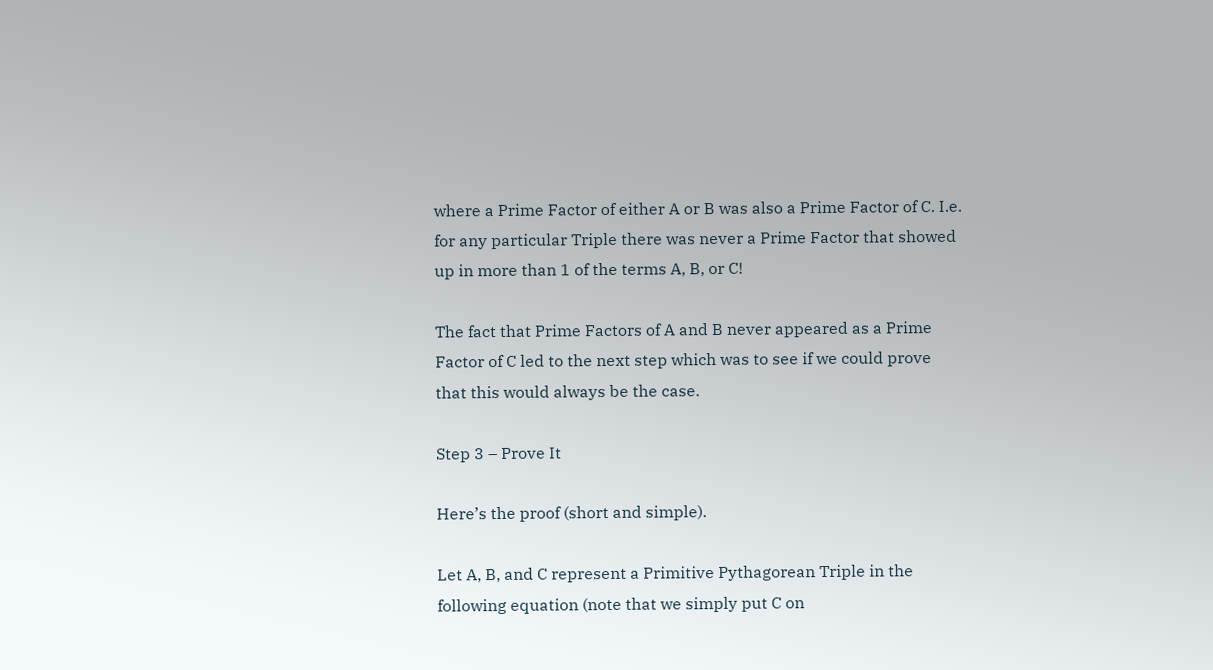where a Prime Factor of either A or B was also a Prime Factor of C. I.e. for any particular Triple there was never a Prime Factor that showed up in more than 1 of the terms A, B, or C!

The fact that Prime Factors of A and B never appeared as a Prime Factor of C led to the next step which was to see if we could prove that this would always be the case.

Step 3 – Prove It

Here’s the proof (short and simple).

Let A, B, and C represent a Primitive Pythagorean Triple in the following equation (note that we simply put C on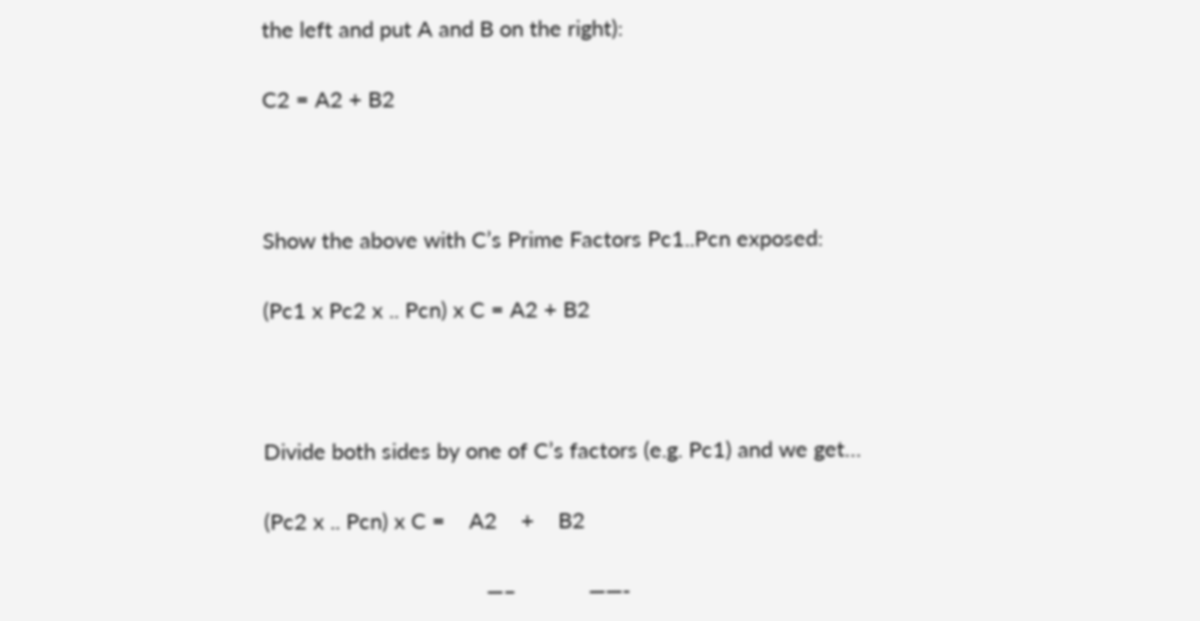the left and put A and B on the right):

C2 = A2 + B2



Show the above with C’s Prime Factors Pc1..Pcn exposed:

(Pc1 x Pc2 x .. Pcn) x C = A2 + B2



Divide both sides by one of C’s factors (e.g. Pc1) and we get…

(Pc2 x .. Pcn) x C =    A2    +    B2

                                     —–            ——-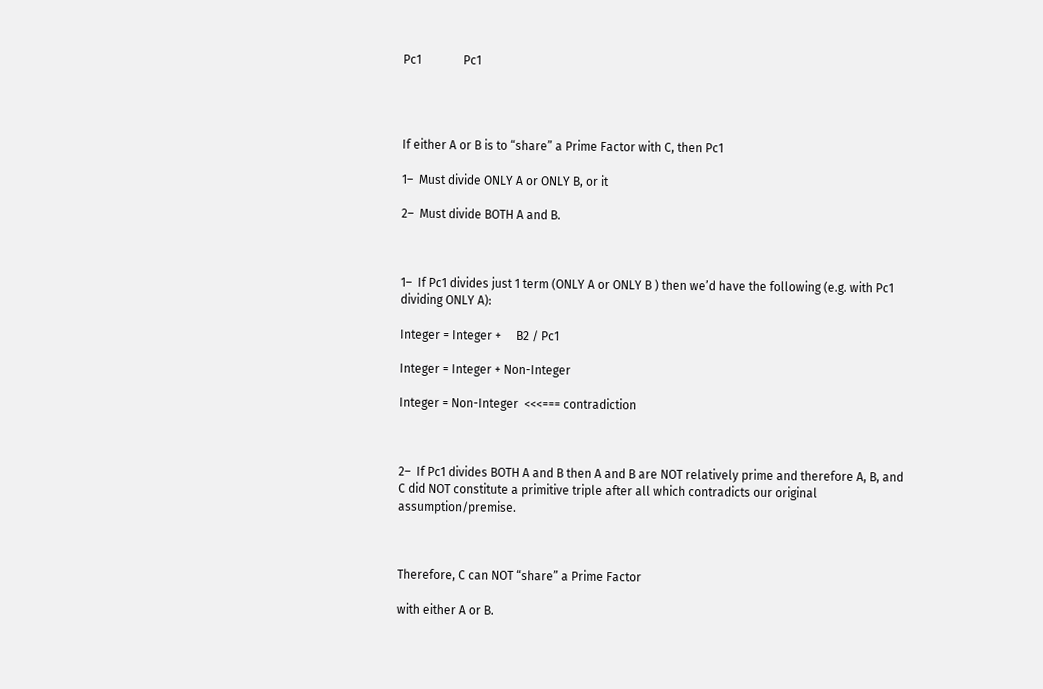Pc1              Pc1




If either A or B is to “share” a Prime Factor with C, then Pc1

1–  Must divide ONLY A or ONLY B, or it

2–  Must divide BOTH A and B.



1–  If Pc1 divides just 1 term (ONLY A or ONLY B ) then we’d have the following (e.g. with Pc1 dividing ONLY A):

Integer = Integer +     B2 / Pc1

Integer = Integer + Non-Integer

Integer = Non-Integer  <<<=== contradiction



2–  If Pc1 divides BOTH A and B then A and B are NOT relatively prime and therefore A, B, and C did NOT constitute a primitive triple after all which contradicts our original assumption/premise.



Therefore, C can NOT “share” a Prime Factor

with either A or B.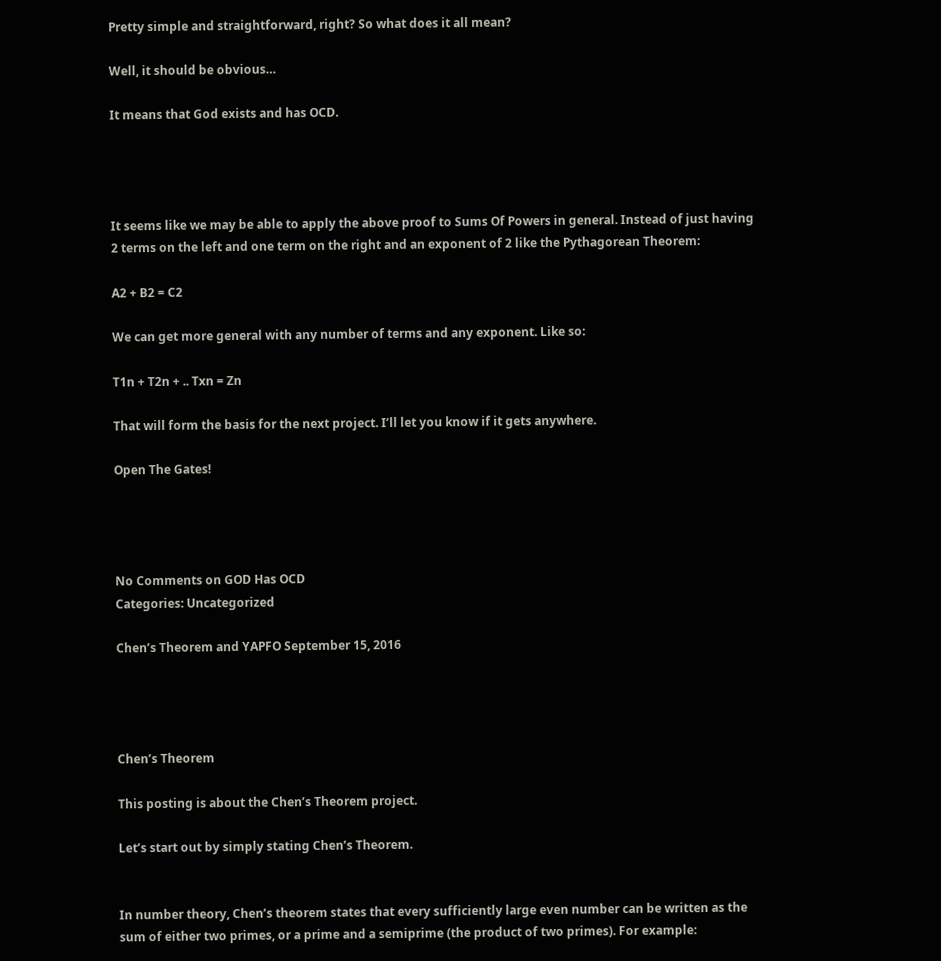Pretty simple and straightforward, right? So what does it all mean?

Well, it should be obvious…

It means that God exists and has OCD.




It seems like we may be able to apply the above proof to Sums Of Powers in general. Instead of just having 2 terms on the left and one term on the right and an exponent of 2 like the Pythagorean Theorem:

A2 + B2 = C2

We can get more general with any number of terms and any exponent. Like so:

T1n + T2n + .. Txn = Zn

That will form the basis for the next project. I’ll let you know if it gets anywhere.

Open The Gates!




No Comments on GOD Has OCD
Categories: Uncategorized

Chen’s Theorem and YAPFO September 15, 2016




Chen’s Theorem

This posting is about the Chen’s Theorem project.

Let’s start out by simply stating Chen’s Theorem.


In number theory, Chen’s theorem states that every sufficiently large even number can be written as the sum of either two primes, or a prime and a semiprime (the product of two primes). For example: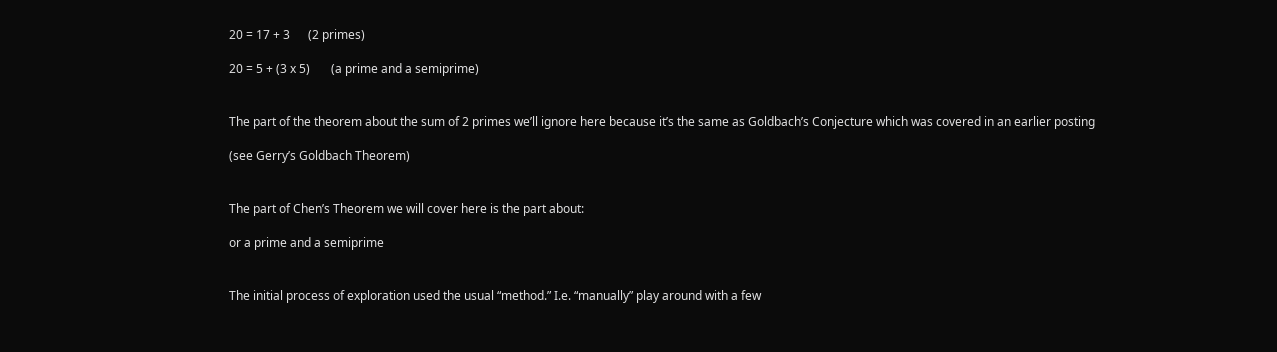20 = 17 + 3      (2 primes)

20 = 5 + (3 x 5)       (a prime and a semiprime)


The part of the theorem about the sum of 2 primes we’ll ignore here because it’s the same as Goldbach’s Conjecture which was covered in an earlier posting

(see Gerry’s Goldbach Theorem)


The part of Chen’s Theorem we will cover here is the part about:

or a prime and a semiprime


The initial process of exploration used the usual “method.” I.e. “manually” play around with a few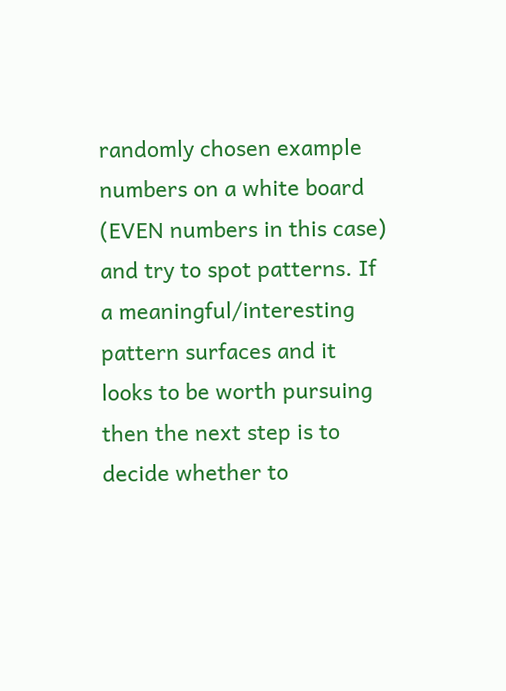randomly chosen example numbers on a white board (EVEN numbers in this case) and try to spot patterns. If a meaningful/interesting pattern surfaces and it looks to be worth pursuing then the next step is to decide whether to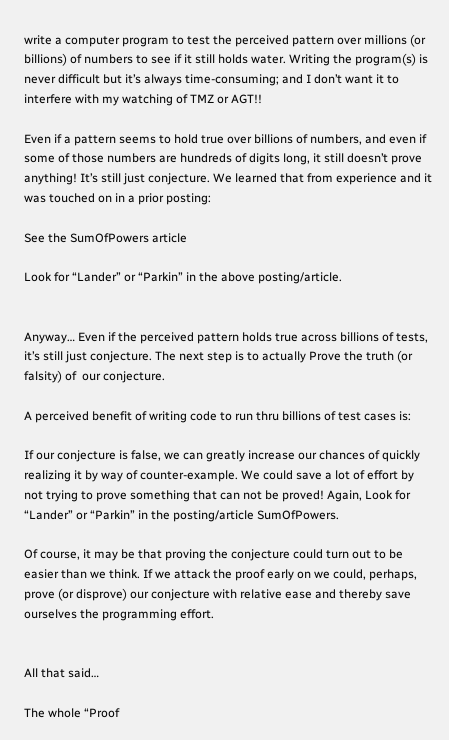write a computer program to test the perceived pattern over millions (or billions) of numbers to see if it still holds water. Writing the program(s) is never difficult but it’s always time-consuming; and I don’t want it to interfere with my watching of TMZ or AGT!!

Even if a pattern seems to hold true over billions of numbers, and even if some of those numbers are hundreds of digits long, it still doesn’t prove anything! It’s still just conjecture. We learned that from experience and it was touched on in a prior posting:

See the SumOfPowers article

Look for “Lander” or “Parkin” in the above posting/article.


Anyway… Even if the perceived pattern holds true across billions of tests, it’s still just conjecture. The next step is to actually Prove the truth (or falsity) of  our conjecture.

A perceived benefit of writing code to run thru billions of test cases is:

If our conjecture is false, we can greatly increase our chances of quickly realizing it by way of counter-example. We could save a lot of effort by not trying to prove something that can not be proved! Again, Look for “Lander” or “Parkin” in the posting/article SumOfPowers.

Of course, it may be that proving the conjecture could turn out to be easier than we think. If we attack the proof early on we could, perhaps, prove (or disprove) our conjecture with relative ease and thereby save ourselves the programming effort.


All that said…

The whole “Proof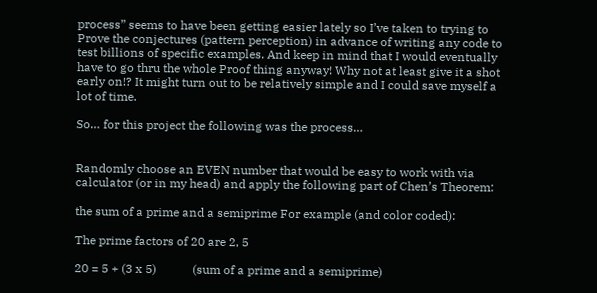process” seems to have been getting easier lately so I’ve taken to trying to Prove the conjectures (pattern perception) in advance of writing any code to test billions of specific examples. And keep in mind that I would eventually have to go thru the whole Proof thing anyway! Why not at least give it a shot early on!? It might turn out to be relatively simple and I could save myself a lot of time.

So… for this project the following was the process…


Randomly choose an EVEN number that would be easy to work with via calculator (or in my head) and apply the following part of Chen’s Theorem:

the sum of a prime and a semiprime For example (and color coded):

The prime factors of 20 are 2, 5

20 = 5 + (3 x 5)            (sum of a prime and a semiprime)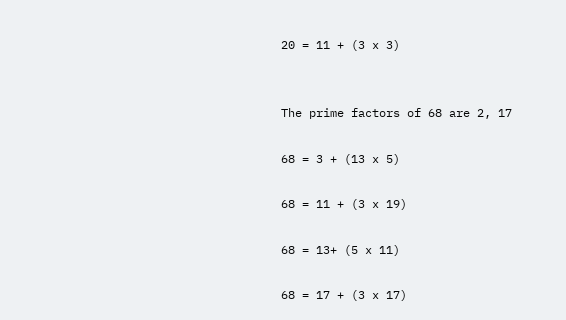20 = 11 + (3 x 3)


The prime factors of 68 are 2, 17

68 = 3 + (13 x 5)

68 = 11 + (3 x 19)

68 = 13+ (5 x 11)

68 = 17 + (3 x 17)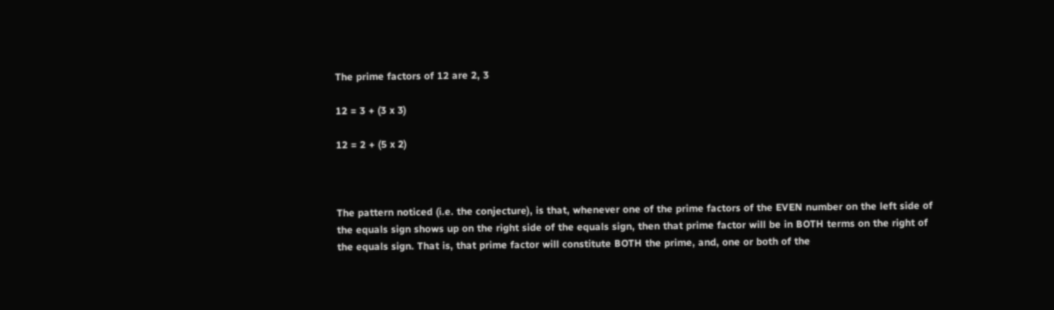The prime factors of 12 are 2, 3

12 = 3 + (3 x 3)

12 = 2 + (5 x 2)



The pattern noticed (i.e. the conjecture), is that, whenever one of the prime factors of the EVEN number on the left side of the equals sign shows up on the right side of the equals sign, then that prime factor will be in BOTH terms on the right of the equals sign. That is, that prime factor will constitute BOTH the prime, and, one or both of the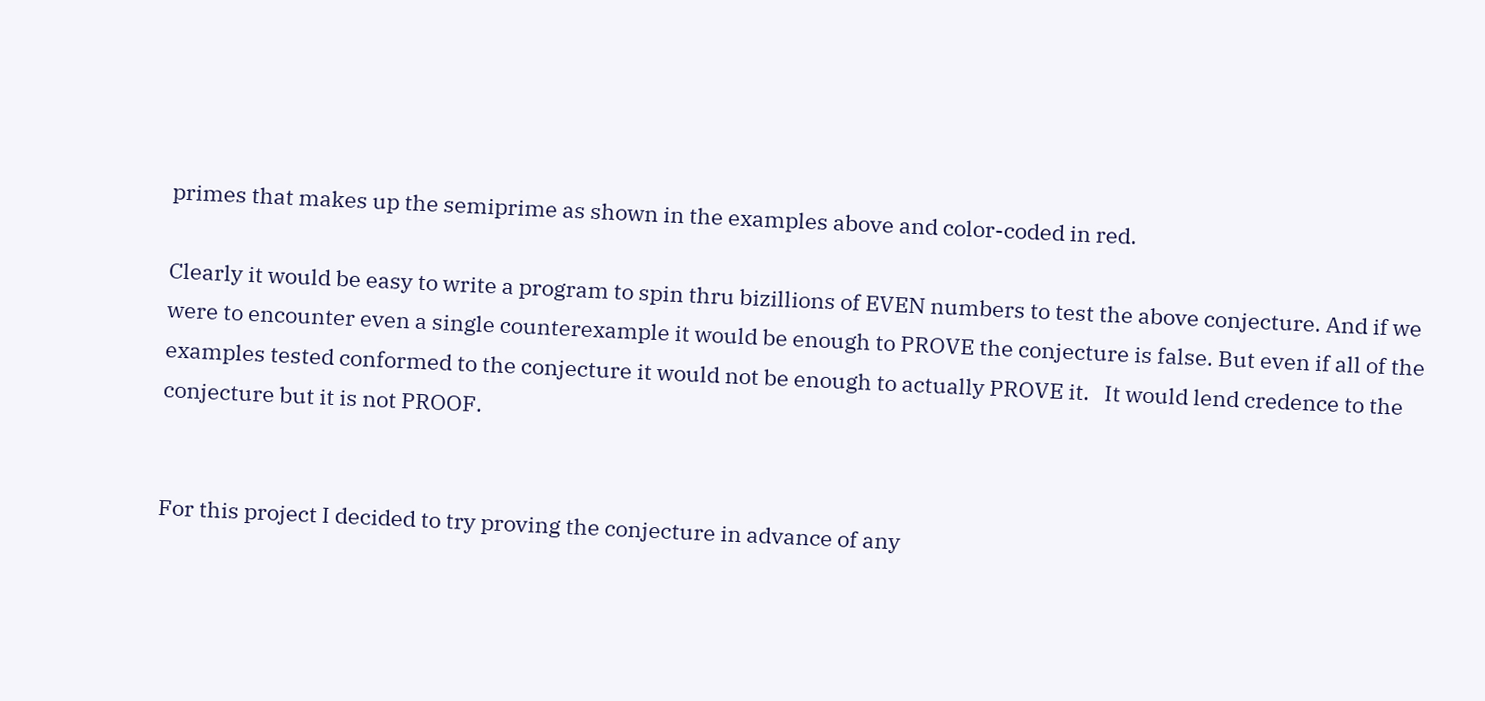primes that makes up the semiprime as shown in the examples above and color-coded in red.

Clearly it would be easy to write a program to spin thru bizillions of EVEN numbers to test the above conjecture. And if we were to encounter even a single counterexample it would be enough to PROVE the conjecture is false. But even if all of the examples tested conformed to the conjecture it would not be enough to actually PROVE it.   It would lend credence to the conjecture but it is not PROOF.


For this project I decided to try proving the conjecture in advance of any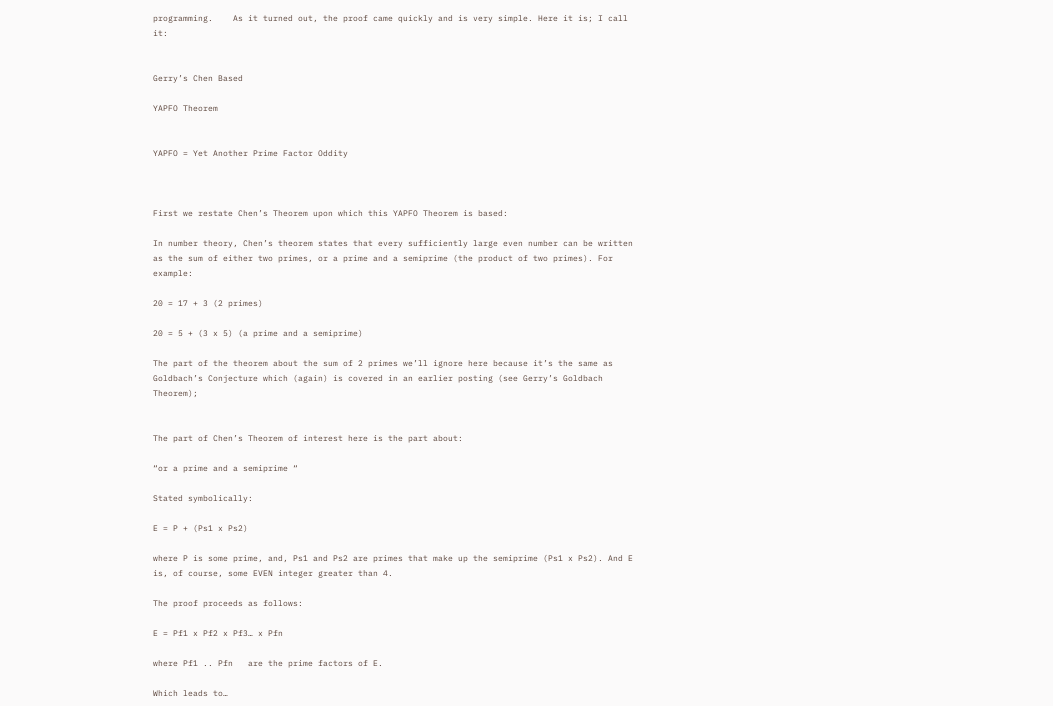programming.    As it turned out, the proof came quickly and is very simple. Here it is; I call it:


Gerry’s Chen Based

YAPFO Theorem


YAPFO = Yet Another Prime Factor Oddity



First we restate Chen’s Theorem upon which this YAPFO Theorem is based:

In number theory, Chen’s theorem states that every sufficiently large even number can be written as the sum of either two primes, or a prime and a semiprime (the product of two primes). For example:

20 = 17 + 3 (2 primes)

20 = 5 + (3 x 5) (a prime and a semiprime)

The part of the theorem about the sum of 2 primes we’ll ignore here because it’s the same as Goldbach’s Conjecture which (again) is covered in an earlier posting (see Gerry’s Goldbach Theorem);


The part of Chen’s Theorem of interest here is the part about:

“or a prime and a semiprime “

Stated symbolically:

E = P + (Ps1 x Ps2)

where P is some prime, and, Ps1 and Ps2 are primes that make up the semiprime (Ps1 x Ps2). And E is, of course, some EVEN integer greater than 4.

The proof proceeds as follows:

E = Pf1 x Pf2 x Pf3… x Pfn

where Pf1 .. Pfn   are the prime factors of E.

Which leads to…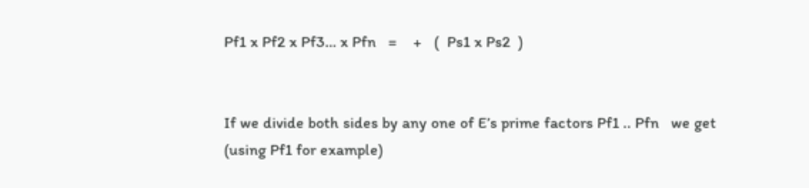Pf1 x Pf2 x Pf3… x Pfn   =    +   (  Ps1 x Ps2  )


If we divide both sides by any one of E’s prime factors Pf1 .. Pfn   we get (using Pf1 for example)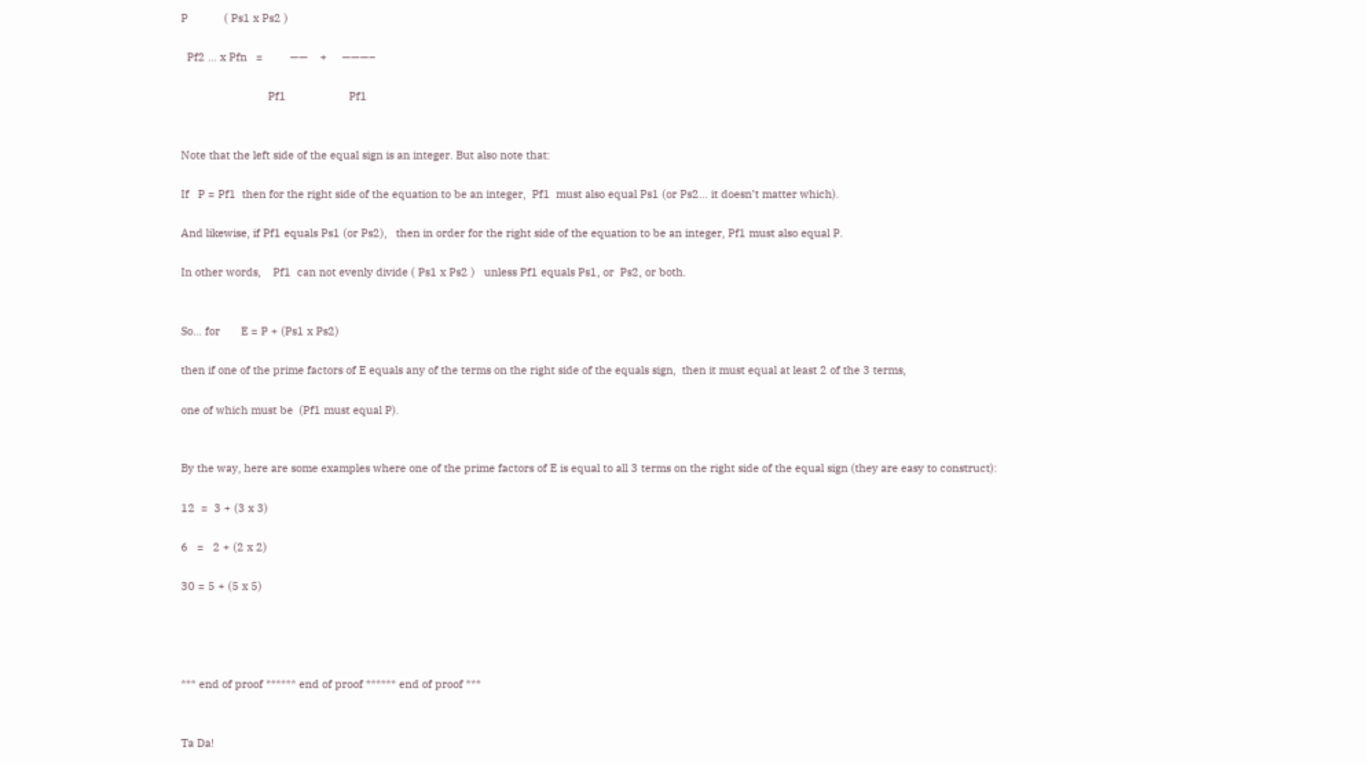P            ( Ps1 x Ps2 )

  Pf2 … x Pfn   =         ——    +     ———–

                             Pf1                     Pf1


Note that the left side of the equal sign is an integer. But also note that:

If   P = Pf1  then for the right side of the equation to be an integer,  Pf1  must also equal Ps1 (or Ps2… it doesn’t matter which).

And likewise, if Pf1 equals Ps1 (or Ps2),   then in order for the right side of the equation to be an integer, Pf1 must also equal P.

In other words,    Pf1  can not evenly divide ( Ps1 x Ps2 )   unless Pf1 equals Ps1, or  Ps2, or both.


So… for       E = P + (Ps1 x Ps2)

then if one of the prime factors of E equals any of the terms on the right side of the equals sign,  then it must equal at least 2 of the 3 terms,

one of which must be  (Pf1 must equal P).


By the way, here are some examples where one of the prime factors of E is equal to all 3 terms on the right side of the equal sign (they are easy to construct):

12  =  3 + (3 x 3)

6   =   2 + (2 x 2)

30 = 5 + (5 x 5)




*** end of proof ****** end of proof ****** end of proof ***


Ta Da!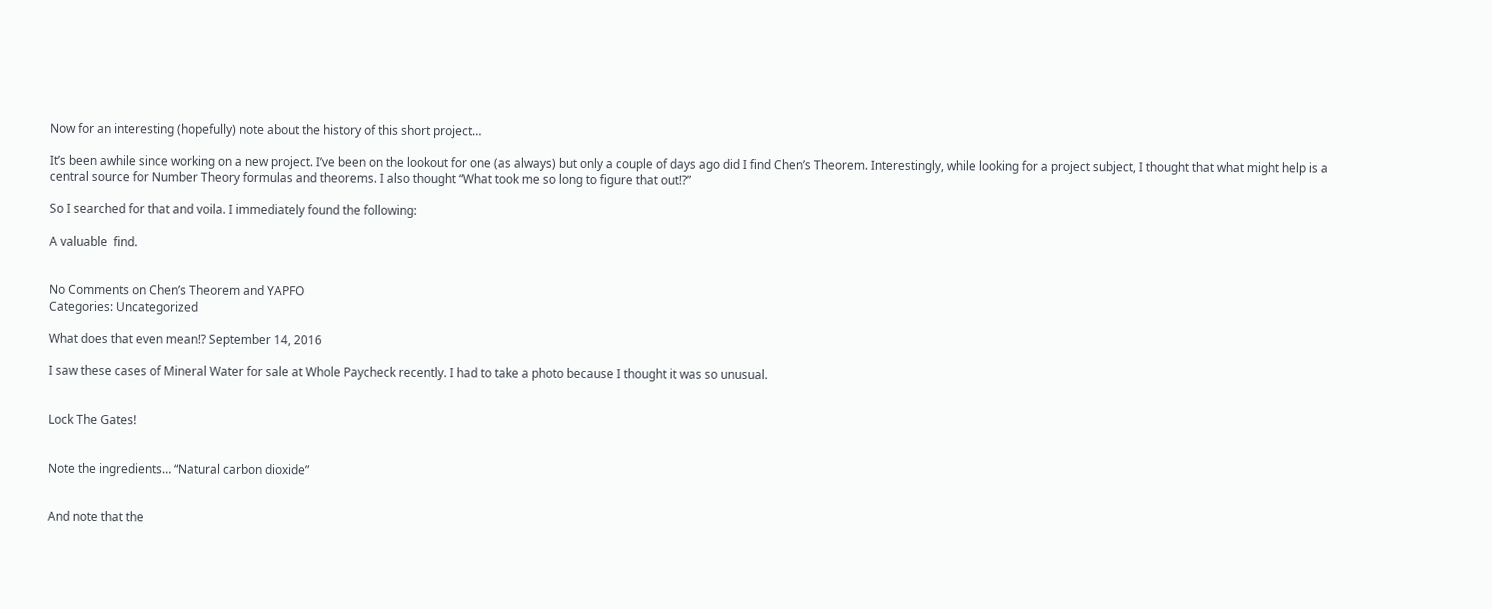Now for an interesting (hopefully) note about the history of this short project…

It’s been awhile since working on a new project. I’ve been on the lookout for one (as always) but only a couple of days ago did I find Chen’s Theorem. Interestingly, while looking for a project subject, I thought that what might help is a central source for Number Theory formulas and theorems. I also thought “What took me so long to figure that out!?”

So I searched for that and voila. I immediately found the following:

A valuable  find.


No Comments on Chen’s Theorem and YAPFO
Categories: Uncategorized

What does that even mean!? September 14, 2016

I saw these cases of Mineral Water for sale at Whole Paycheck recently. I had to take a photo because I thought it was so unusual.


Lock The Gates!


Note the ingredients… “Natural carbon dioxide”


And note that the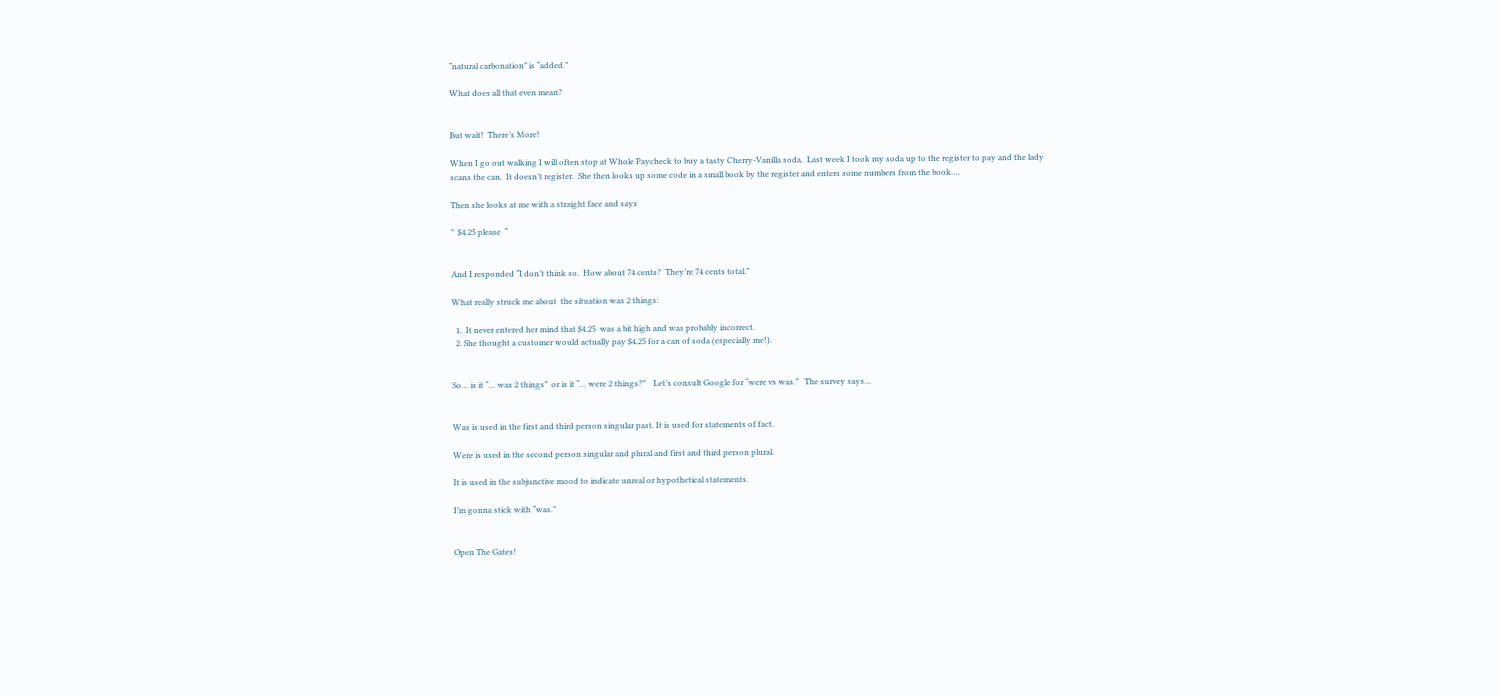“natural carbonation” is “added.”

What does all that even mean?


But wait!  There’s More!

When I go out walking I will often stop at Whole Paycheck to buy a tasty Cherry-Vanilla soda.  Last week I took my soda up to the register to pay and the lady scans the can.  It doesn’t register.  She then looks up some code in a small book by the register and enters some numbers from the book….

Then she looks at me with a straight face and says

”  $4.25 please  “


And I responded “I don’t think so.  How about 74 cents?  They’re 74 cents total.”

What really struck me about  the situation was 2 things:

  1.  It never entered her mind that $4.25  was a bit high and was probably incorrect.
  2. She thought a customer would actually pay $4.25 for a can of soda (especially me!).


So… is it “… was 2 things”  or is it “… were 2 things?”    Let’s consult Google for “were vs was.”   The survey says…


Was is used in the first and third person singular past. It is used for statements of fact.

Were is used in the second person singular and plural and first and third person plural.

It is used in the subjunctive mood to indicate unreal or hypothetical statements.

I’m gonna stick with “was.”


Open The Gates!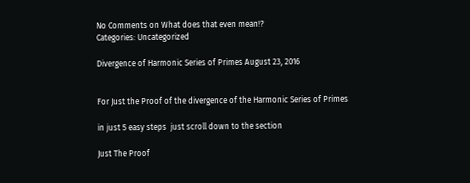No Comments on What does that even mean!?
Categories: Uncategorized

Divergence of Harmonic Series of Primes August 23, 2016


For Just the Proof of the divergence of the Harmonic Series of Primes

in just 5 easy steps  just scroll down to the section

Just The Proof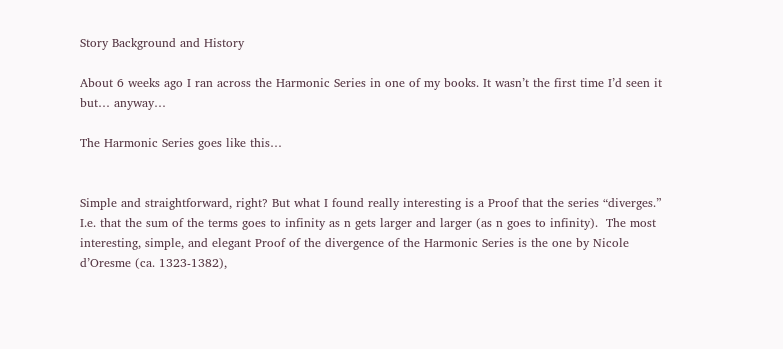Story Background and History

About 6 weeks ago I ran across the Harmonic Series in one of my books. It wasn’t the first time I’d seen it but… anyway…

The Harmonic Series goes like this…


Simple and straightforward, right? But what I found really interesting is a Proof that the series “diverges.” I.e. that the sum of the terms goes to infinity as n gets larger and larger (as n goes to infinity).  The most interesting, simple, and elegant Proof of the divergence of the Harmonic Series is the one by Nicole d’Oresme (ca. 1323-1382),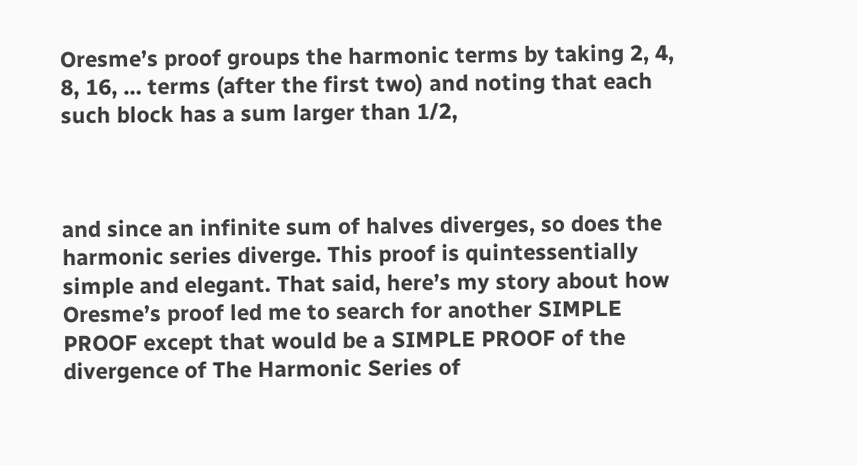Oresme’s proof groups the harmonic terms by taking 2, 4, 8, 16, … terms (after the first two) and noting that each such block has a sum larger than 1/2,



and since an infinite sum of halves diverges, so does the harmonic series diverge. This proof is quintessentially simple and elegant. That said, here’s my story about how Oresme’s proof led me to search for another SIMPLE PROOF except that would be a SIMPLE PROOF of the divergence of The Harmonic Series of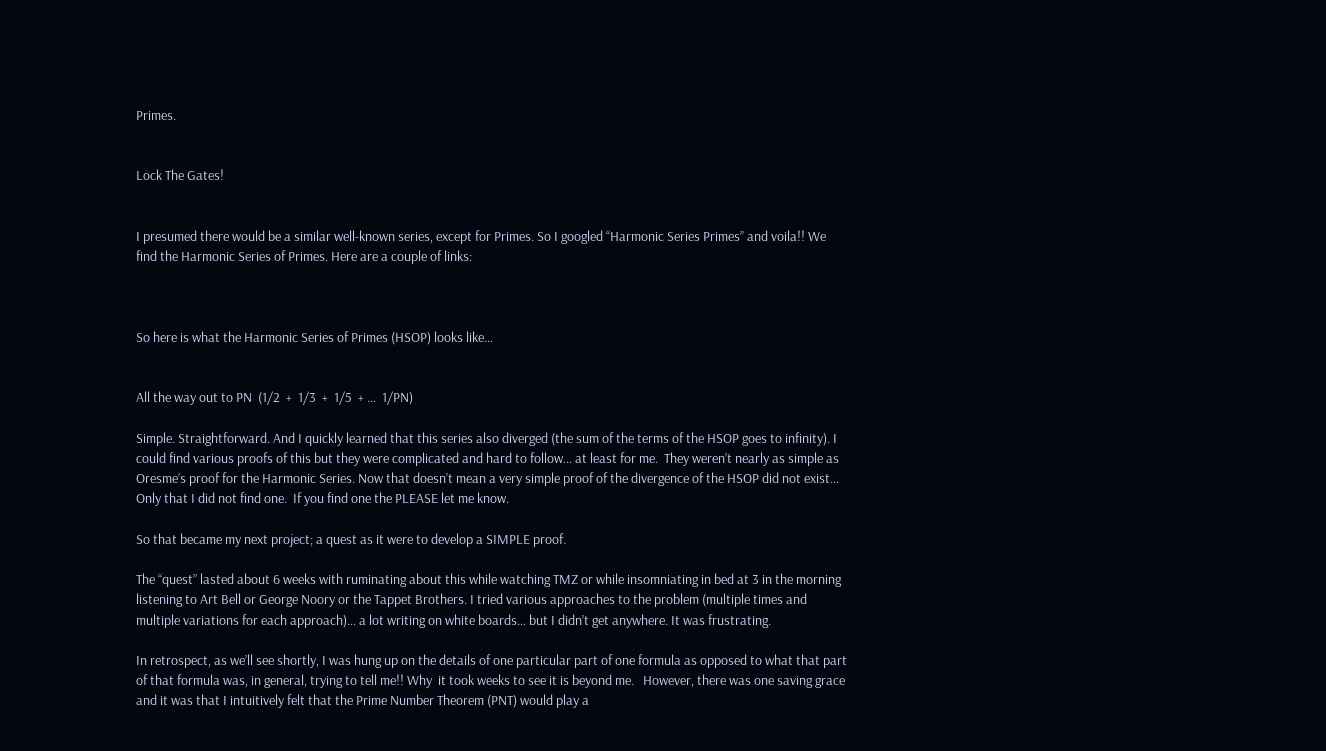Primes.


Lock The Gates!


I presumed there would be a similar well-known series, except for Primes. So I googled “Harmonic Series Primes” and voila!! We find the Harmonic Series of Primes. Here are a couple of links:



So here is what the Harmonic Series of Primes (HSOP) looks like…


All the way out to PN  (1/2  +  1/3  +  1/5  + …  1/PN)

Simple. Straightforward. And I quickly learned that this series also diverged (the sum of the terms of the HSOP goes to infinity). I could find various proofs of this but they were complicated and hard to follow… at least for me.  They weren’t nearly as simple as  Oresme’s proof for the Harmonic Series. Now that doesn’t mean a very simple proof of the divergence of the HSOP did not exist… Only that I did not find one.  If you find one the PLEASE let me know.

So that became my next project; a quest as it were to develop a SIMPLE proof.

The “quest” lasted about 6 weeks with ruminating about this while watching TMZ or while insomniating in bed at 3 in the morning listening to Art Bell or George Noory or the Tappet Brothers. I tried various approaches to the problem (multiple times and multiple variations for each approach)… a lot writing on white boards… but I didn’t get anywhere. It was frustrating.

In retrospect, as we’ll see shortly, I was hung up on the details of one particular part of one formula as opposed to what that part of that formula was, in general, trying to tell me!! Why  it took weeks to see it is beyond me.   However, there was one saving grace and it was that I intuitively felt that the Prime Number Theorem (PNT) would play a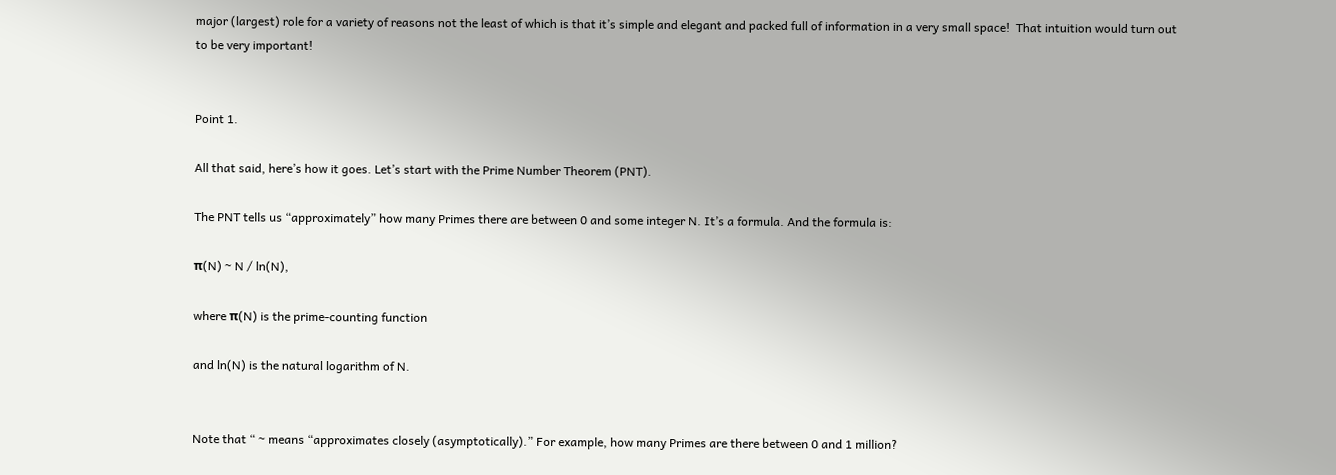major (largest) role for a variety of reasons not the least of which is that it’s simple and elegant and packed full of information in a very small space!  That intuition would turn out to be very important!


Point 1.

All that said, here’s how it goes. Let’s start with the Prime Number Theorem (PNT).

The PNT tells us “approximately” how many Primes there are between 0 and some integer N. It’s a formula. And the formula is:

π(N) ~ N / ln(N),

where π(N) is the prime-counting function

and ln(N) is the natural logarithm of N.


Note that “ ~ means “approximates closely (asymptotically).” For example, how many Primes are there between 0 and 1 million?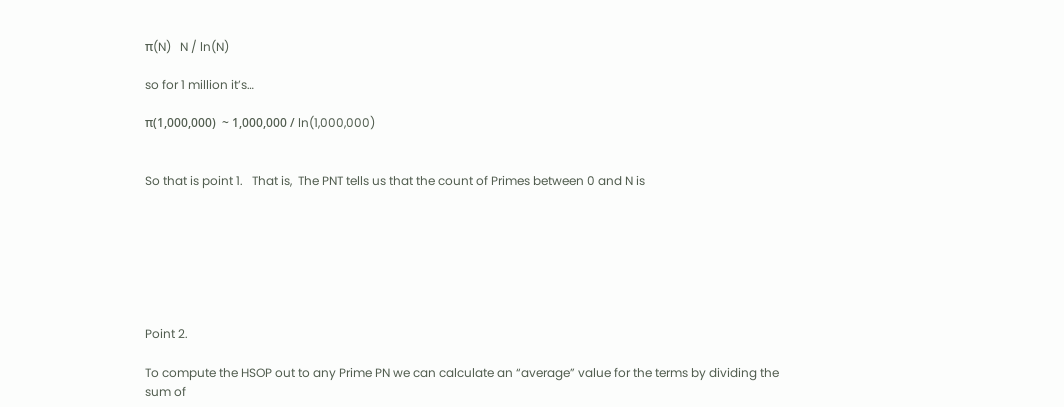π(N)   N / ln(N)

so for 1 million it’s…

π(1,000,000)  ~ 1,000,000 / ln(1,000,000)


So that is point 1.   That is,  The PNT tells us that the count of Primes between 0 and N is







Point 2.

To compute the HSOP out to any Prime PN we can calculate an “average” value for the terms by dividing the sum of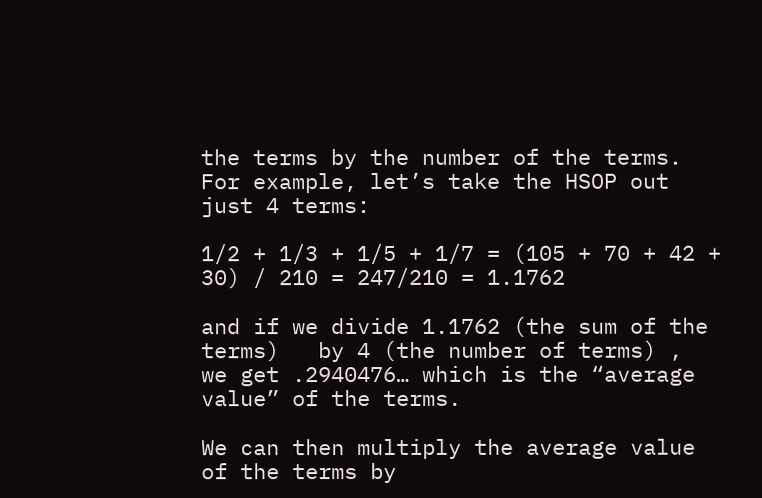the terms by the number of the terms. For example, let’s take the HSOP out just 4 terms:

1/2 + 1/3 + 1/5 + 1/7 = (105 + 70 + 42 + 30) / 210 = 247/210 = 1.1762

and if we divide 1.1762 (the sum of the terms)   by 4 (the number of terms) ,    we get .2940476… which is the “average value” of the terms.

We can then multiply the average value of the terms by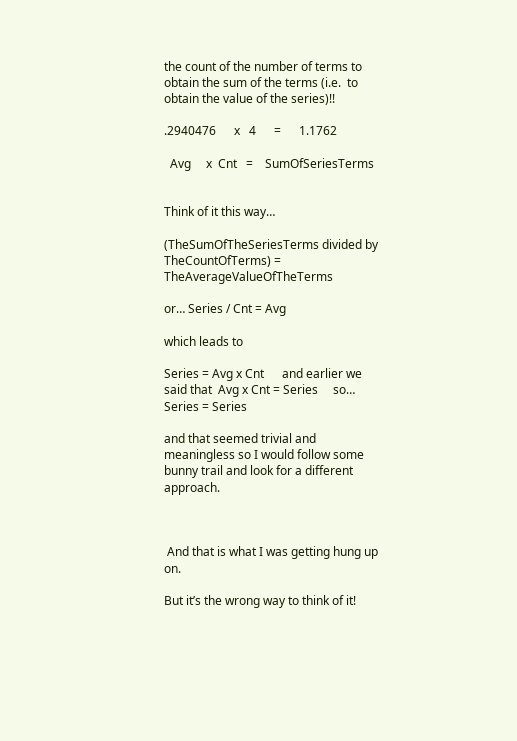the count of the number of terms to obtain the sum of the terms (i.e.  to obtain the value of the series)!!

.2940476      x   4      =      1.1762

  Avg     x  Cnt   =    SumOfSeriesTerms


Think of it this way…

(TheSumOfTheSeriesTerms divided by TheCountOfTerms) = TheAverageValueOfTheTerms

or… Series / Cnt = Avg

which leads to

Series = Avg x Cnt      and earlier we said that  Avg x Cnt = Series     so…   Series = Series

and that seemed trivial and meaningless so I would follow some bunny trail and look for a different approach.



 And that is what I was getting hung up on.

But it’s the wrong way to think of it!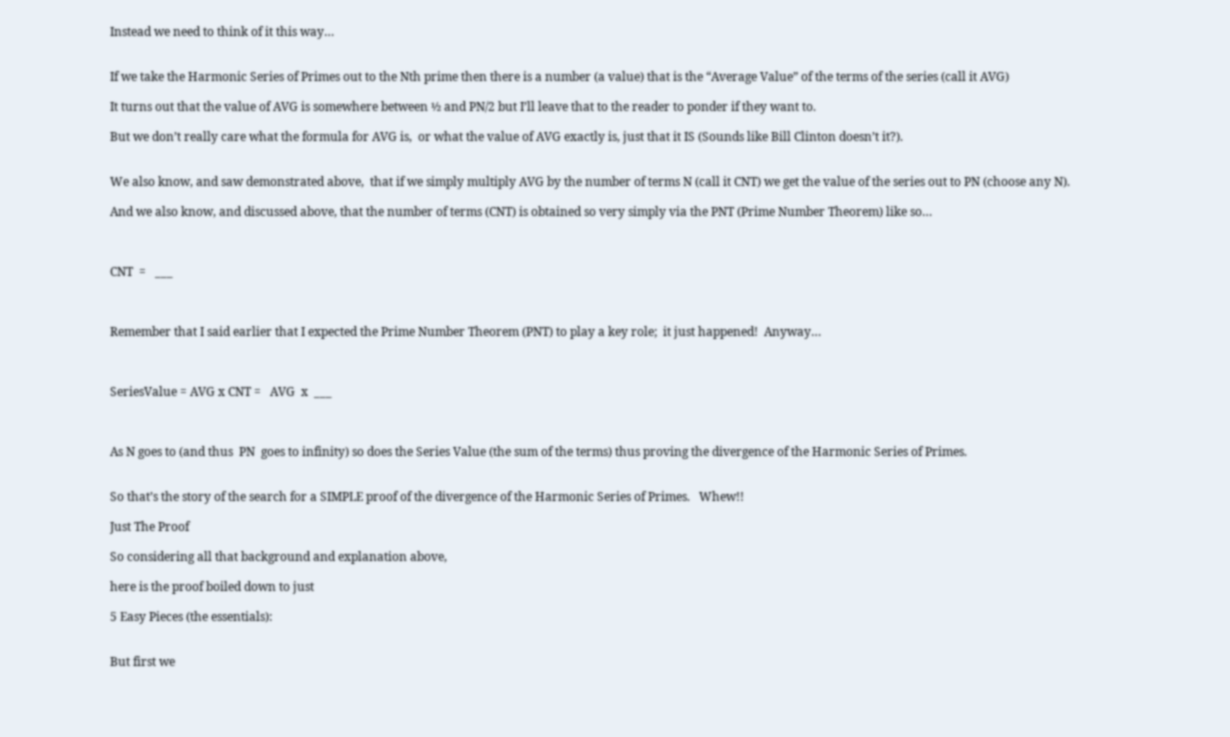Instead we need to think of it this way…


If we take the Harmonic Series of Primes out to the Nth prime then there is a number (a value) that is the “Average Value” of the terms of the series (call it AVG)

It turns out that the value of AVG is somewhere between ½ and PN/2 but I’ll leave that to the reader to ponder if they want to.

But we don’t really care what the formula for AVG is,  or what the value of AVG exactly is, just that it IS (Sounds like Bill Clinton doesn’t it?).


We also know, and saw demonstrated above,  that if we simply multiply AVG by the number of terms N (call it CNT) we get the value of the series out to PN (choose any N).

And we also know, and discussed above, that the number of terms (CNT) is obtained so very simply via the PNT (Prime Number Theorem) like so…



CNT  =   ___



Remember that I said earlier that I expected the Prime Number Theorem (PNT) to play a key role;  it just happened!  Anyway…



SeriesValue = AVG x CNT =   AVG  x  ___



As N goes to (and thus  PN  goes to infinity) so does the Series Value (the sum of the terms) thus proving the divergence of the Harmonic Series of Primes.


So that’s the story of the search for a SIMPLE proof of the divergence of the Harmonic Series of Primes.   Whew!!

Just The Proof

So considering all that background and explanation above,

here is the proof boiled down to just

5 Easy Pieces (the essentials):


But first we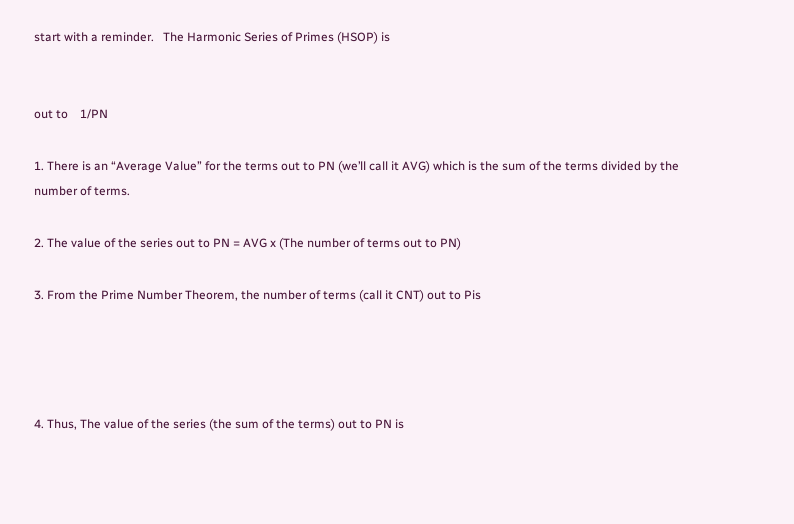start with a reminder.   The Harmonic Series of Primes (HSOP) is


out to    1/PN

1. There is an “Average Value” for the terms out to PN (we’ll call it AVG) which is the sum of the terms divided by the number of terms.

2. The value of the series out to PN = AVG x (The number of terms out to PN)

3. From the Prime Number Theorem, the number of terms (call it CNT) out to Pis




4. Thus, The value of the series (the sum of the terms) out to PN is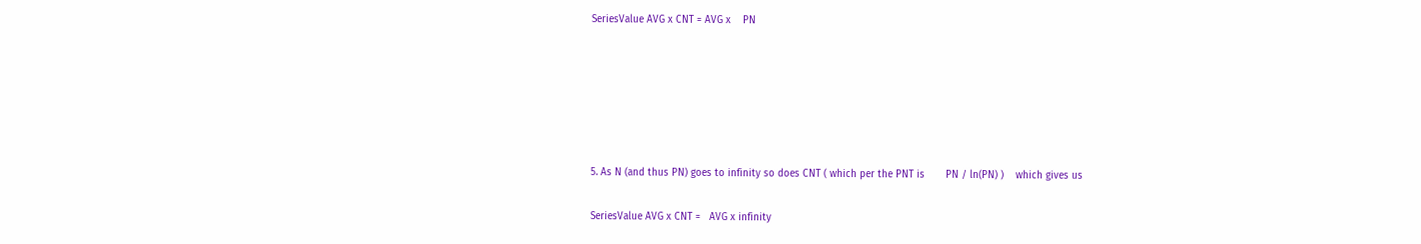SeriesValue AVG x CNT = AVG x    PN






5. As N (and thus PN) goes to infinity so does CNT ( which per the PNT is       PN / ln(PN) )    which gives us

SeriesValue AVG x CNT =   AVG x infinity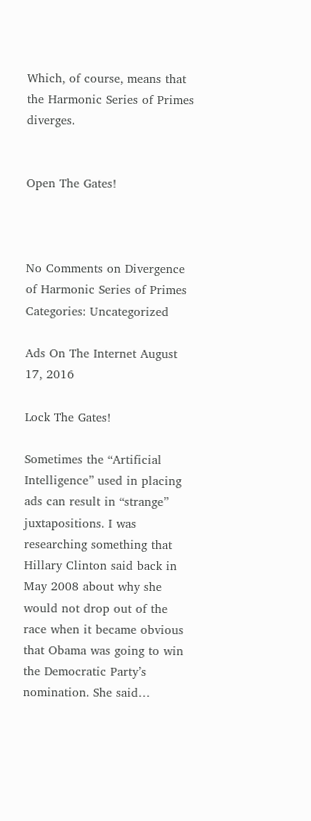Which, of course, means that the Harmonic Series of Primes diverges.


Open The Gates!



No Comments on Divergence of Harmonic Series of Primes
Categories: Uncategorized

Ads On The Internet August 17, 2016

Lock The Gates!

Sometimes the “Artificial Intelligence” used in placing ads can result in “strange” juxtapositions. I was researching something that Hillary Clinton said back in May 2008 about why she would not drop out of the race when it became obvious that Obama was going to win the Democratic Party’s nomination. She said…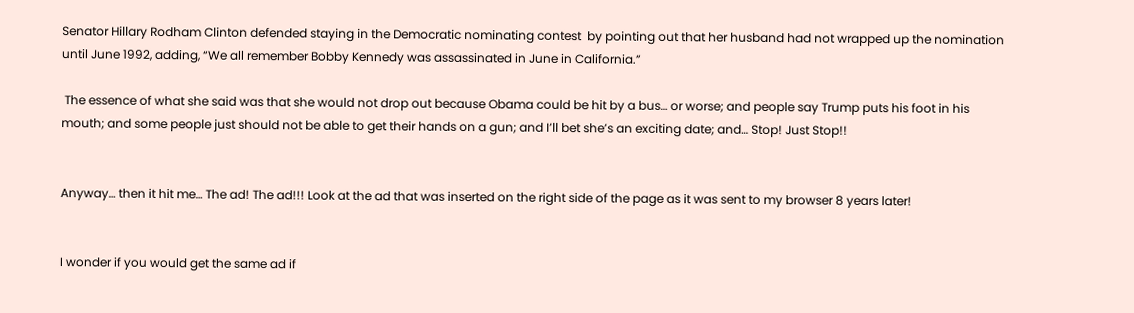Senator Hillary Rodham Clinton defended staying in the Democratic nominating contest  by pointing out that her husband had not wrapped up the nomination until June 1992, adding, “We all remember Bobby Kennedy was assassinated in June in California.”

 The essence of what she said was that she would not drop out because Obama could be hit by a bus… or worse; and people say Trump puts his foot in his mouth; and some people just should not be able to get their hands on a gun; and I’ll bet she’s an exciting date; and… Stop! Just Stop!!


Anyway… then it hit me… The ad! The ad!!! Look at the ad that was inserted on the right side of the page as it was sent to my browser 8 years later!


I wonder if you would get the same ad if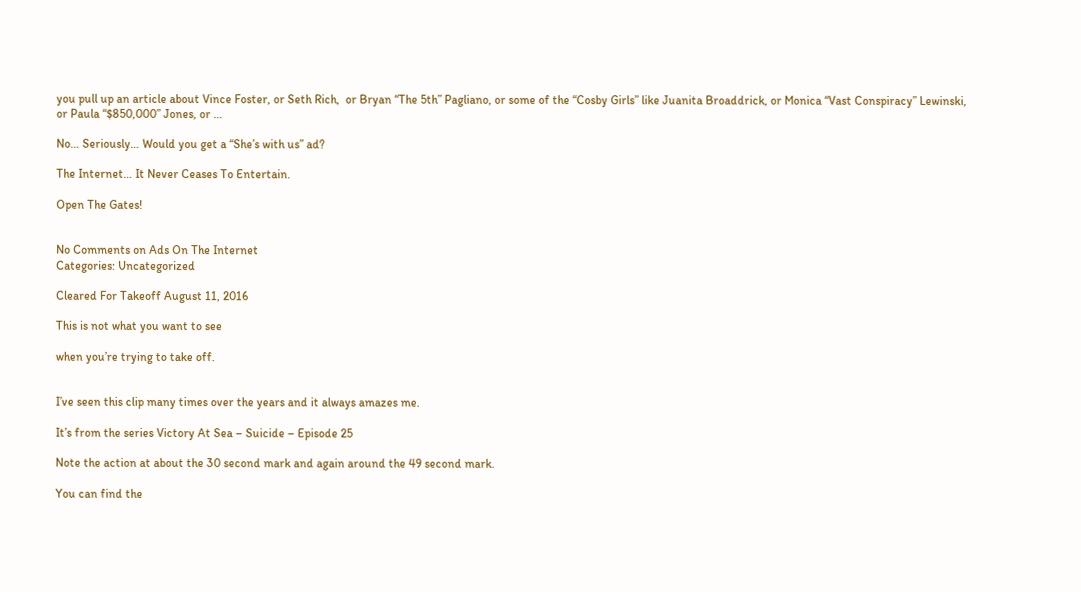you pull up an article about Vince Foster, or Seth Rich,  or Bryan “The 5th” Pagliano, or some of the “Cosby Girls” like Juanita Broaddrick, or Monica “Vast Conspiracy” Lewinski,  or Paula “$850,000” Jones, or …

No… Seriously… Would you get a “She’s with us” ad?

The Internet… It Never Ceases To Entertain.

Open The Gates!


No Comments on Ads On The Internet
Categories: Uncategorized

Cleared For Takeoff August 11, 2016

This is not what you want to see

when you’re trying to take off.


I’ve seen this clip many times over the years and it always amazes me.

It’s from the series Victory At Sea – Suicide – Episode 25

Note the action at about the 30 second mark and again around the 49 second mark.

You can find the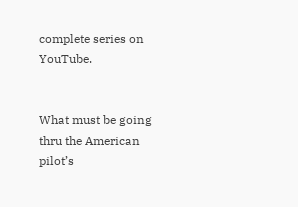complete series on YouTube.


What must be going thru the American pilot’s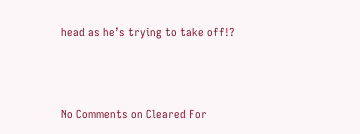head as he’s trying to take off!?



No Comments on Cleared For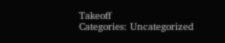Takeoff
Categories: Uncategorized